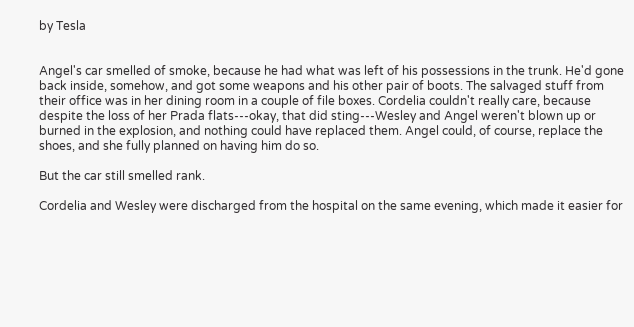by Tesla


Angel's car smelled of smoke, because he had what was left of his possessions in the trunk. He'd gone back inside, somehow, and got some weapons and his other pair of boots. The salvaged stuff from their office was in her dining room in a couple of file boxes. Cordelia couldn't really care, because despite the loss of her Prada flats---okay, that did sting---Wesley and Angel weren't blown up or burned in the explosion, and nothing could have replaced them. Angel could, of course, replace the shoes, and she fully planned on having him do so.

But the car still smelled rank.

Cordelia and Wesley were discharged from the hospital on the same evening, which made it easier for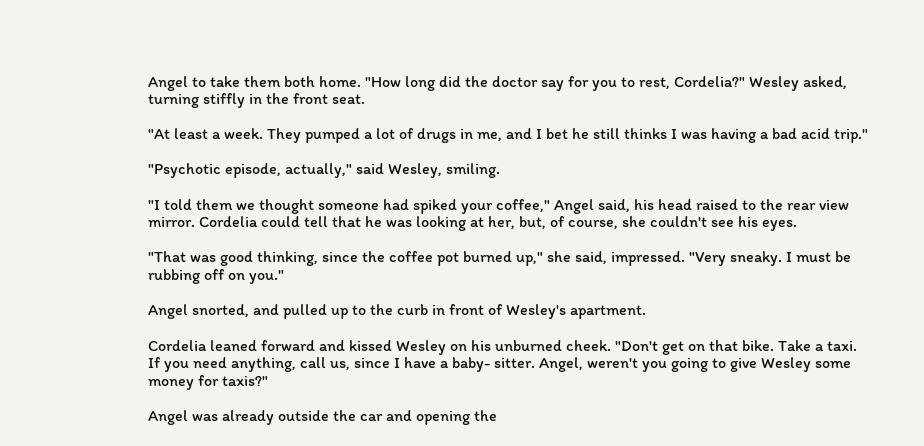Angel to take them both home. "How long did the doctor say for you to rest, Cordelia?" Wesley asked, turning stiffly in the front seat.

"At least a week. They pumped a lot of drugs in me, and I bet he still thinks I was having a bad acid trip."

"Psychotic episode, actually," said Wesley, smiling.

"I told them we thought someone had spiked your coffee," Angel said, his head raised to the rear view mirror. Cordelia could tell that he was looking at her, but, of course, she couldn't see his eyes.

"That was good thinking, since the coffee pot burned up," she said, impressed. "Very sneaky. I must be rubbing off on you."

Angel snorted, and pulled up to the curb in front of Wesley's apartment.

Cordelia leaned forward and kissed Wesley on his unburned cheek. "Don't get on that bike. Take a taxi. If you need anything, call us, since I have a baby- sitter. Angel, weren't you going to give Wesley some money for taxis?"

Angel was already outside the car and opening the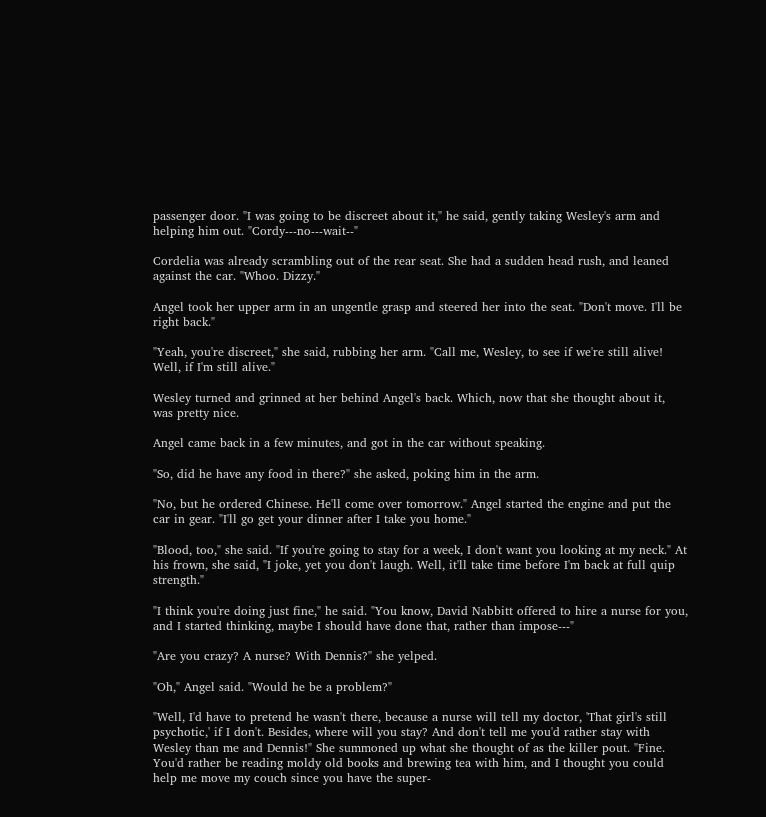passenger door. "I was going to be discreet about it," he said, gently taking Wesley's arm and helping him out. "Cordy---no---wait--"

Cordelia was already scrambling out of the rear seat. She had a sudden head rush, and leaned against the car. "Whoo. Dizzy."

Angel took her upper arm in an ungentle grasp and steered her into the seat. "Don't move. I'll be right back."

"Yeah, you're discreet," she said, rubbing her arm. "Call me, Wesley, to see if we're still alive! Well, if I'm still alive."

Wesley turned and grinned at her behind Angel's back. Which, now that she thought about it, was pretty nice.

Angel came back in a few minutes, and got in the car without speaking.

"So, did he have any food in there?" she asked, poking him in the arm.

"No, but he ordered Chinese. He'll come over tomorrow." Angel started the engine and put the car in gear. "I'll go get your dinner after I take you home."

"Blood, too," she said. "If you're going to stay for a week, I don't want you looking at my neck." At his frown, she said, "I joke, yet you don't laugh. Well, it'll take time before I'm back at full quip strength."

"I think you're doing just fine," he said. "You know, David Nabbitt offered to hire a nurse for you, and I started thinking, maybe I should have done that, rather than impose---"

"Are you crazy? A nurse? With Dennis?" she yelped.

"Oh," Angel said. "Would he be a problem?"

"Well, I'd have to pretend he wasn't there, because a nurse will tell my doctor, 'That girl's still psychotic,' if I don't. Besides, where will you stay? And don't tell me you'd rather stay with Wesley than me and Dennis!" She summoned up what she thought of as the killer pout. "Fine. You'd rather be reading moldy old books and brewing tea with him, and I thought you could help me move my couch since you have the super-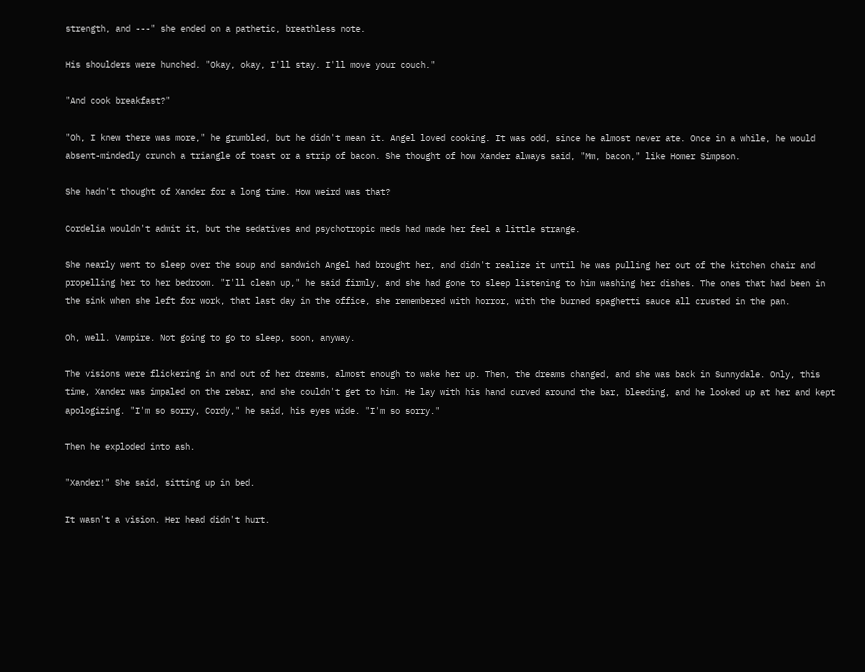strength, and ---" she ended on a pathetic, breathless note.

His shoulders were hunched. "Okay, okay, I'll stay. I'll move your couch."

"And cook breakfast?"

"Oh, I knew there was more," he grumbled, but he didn't mean it. Angel loved cooking. It was odd, since he almost never ate. Once in a while, he would absent-mindedly crunch a triangle of toast or a strip of bacon. She thought of how Xander always said, "Mm, bacon," like Homer Simpson.

She hadn't thought of Xander for a long time. How weird was that?

Cordelia wouldn't admit it, but the sedatives and psychotropic meds had made her feel a little strange.

She nearly went to sleep over the soup and sandwich Angel had brought her, and didn't realize it until he was pulling her out of the kitchen chair and propelling her to her bedroom. "I'll clean up," he said firmly, and she had gone to sleep listening to him washing her dishes. The ones that had been in the sink when she left for work, that last day in the office, she remembered with horror, with the burned spaghetti sauce all crusted in the pan.

Oh, well. Vampire. Not going to go to sleep, soon, anyway.

The visions were flickering in and out of her dreams, almost enough to wake her up. Then, the dreams changed, and she was back in Sunnydale. Only, this time, Xander was impaled on the rebar, and she couldn't get to him. He lay with his hand curved around the bar, bleeding, and he looked up at her and kept apologizing. "I'm so sorry, Cordy," he said, his eyes wide. "I'm so sorry."

Then he exploded into ash.

"Xander!" She said, sitting up in bed.

It wasn't a vision. Her head didn't hurt.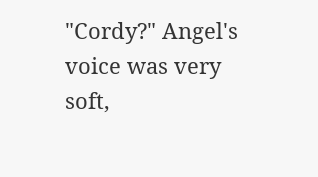"Cordy?" Angel's voice was very soft,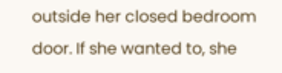outside her closed bedroom door. If she wanted to, she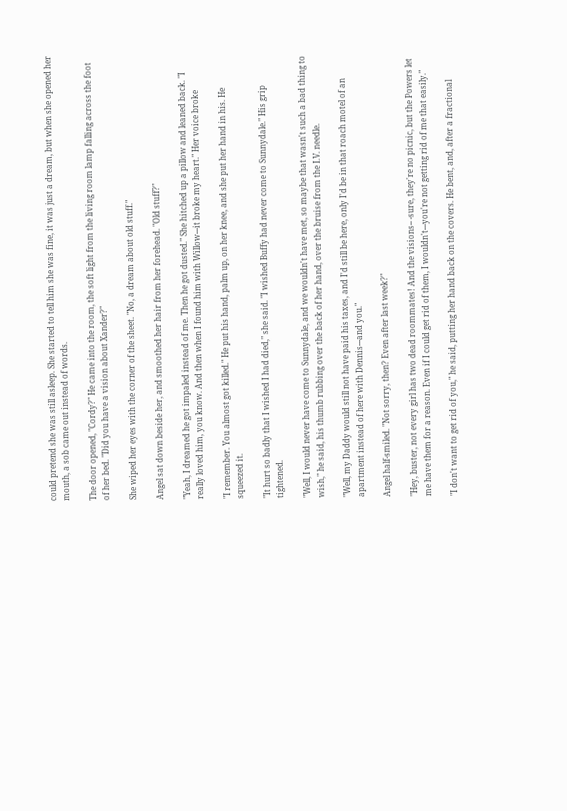could pretend she was still asleep. She started to tell him she was fine, it was just a dream, but when she opened her mouth, a sob came out instead of words.

The door opened, "Cordy?" He came into the room, the soft light from the living room lamp falling across the foot of her bed. "Did you have a vision about Xander?"

She wiped her eyes with the corner of the sheet. "No, a dream about old stuff."

Angel sat down beside her, and smoothed her hair from her forehead. "Old stuff?"

"Yeah, I dreamed he got impaled instead of me. Then he got dusted." She hitched up a pillow and leaned back. "I really loved him, you know. And then when I found him with Willow---it broke my heart." Her voice broke

"I remember. You almost got killed." He put his hand, palm up, on her knee, and she put her hand in his. He squeezed it.

"It hurt so badly that I wished I had died," she said. "I wished Buffy had never come to Sunnydale." His grip tightened.

"Well, I would never have come to Sunnydale, and we wouldn't have met, so maybe that wasn't such a bad thing to wish," he said, his thumb rubbing over the back of her hand, over the bruise from the I.V. needle.

"Well, my Daddy would still not have paid his taxes, and I'd still be here, only I'd be in that roach motel of an apartment instead of here with Dennis---and you."

Angel half-smiled. "Not sorry, then? Even after last week?"

"Hey, buster, not every girl has two dead roommates! And the visions-- -sure, they're no picnic, but the Powers let me have them for a reason. Even if I could get rid of them, I wouldn't---you're not getting rid of me that easily."

"I don't want to get rid of you," he said, putting her hand back on the covers. He bent, and, after a fractional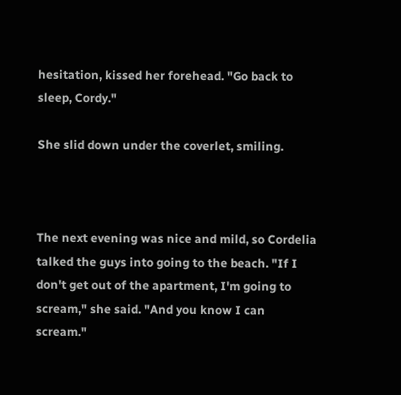hesitation, kissed her forehead. "Go back to sleep, Cordy."

She slid down under the coverlet, smiling.



The next evening was nice and mild, so Cordelia talked the guys into going to the beach. "If I don't get out of the apartment, I'm going to scream," she said. "And you know I can scream."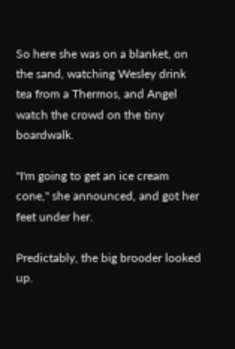So here she was on a blanket, on the sand, watching Wesley drink tea from a Thermos, and Angel watch the crowd on the tiny boardwalk.

"I'm going to get an ice cream cone," she announced, and got her feet under her.

Predictably, the big brooder looked up.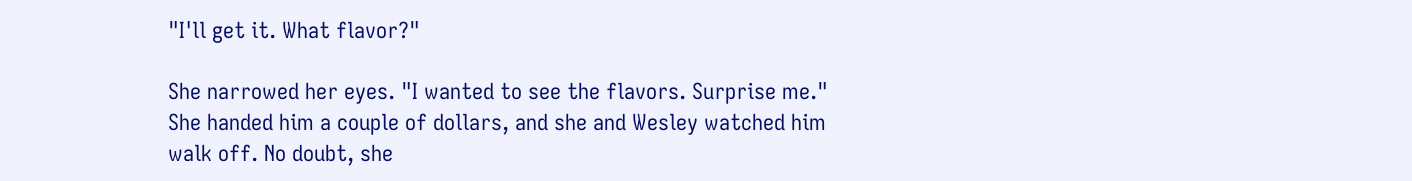"I'll get it. What flavor?"

She narrowed her eyes. "I wanted to see the flavors. Surprise me." She handed him a couple of dollars, and she and Wesley watched him walk off. No doubt, she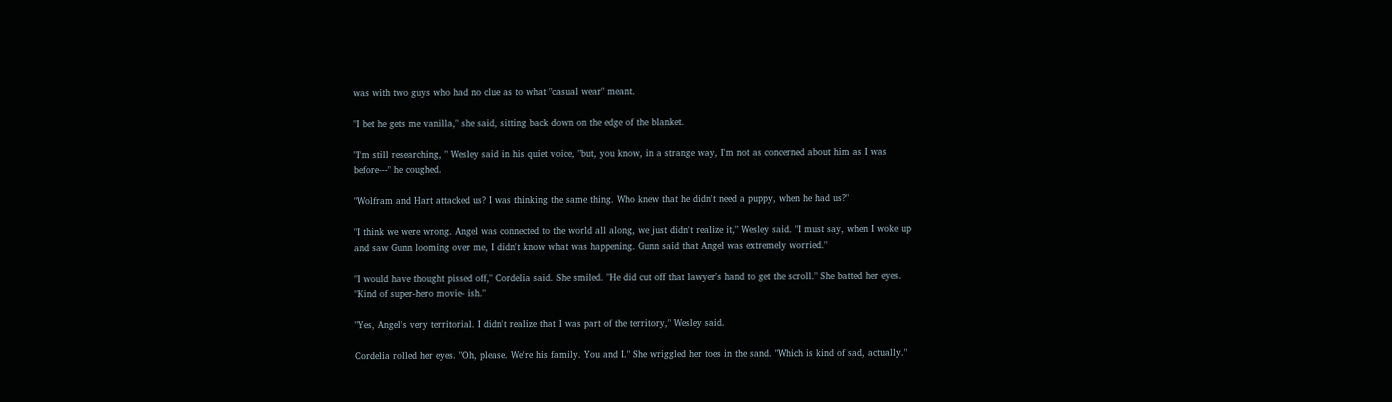was with two guys who had no clue as to what "casual wear" meant.

"I bet he gets me vanilla," she said, sitting back down on the edge of the blanket.

"I'm still researching, " Wesley said in his quiet voice, "but, you know, in a strange way, I'm not as concerned about him as I was before---" he coughed.

"Wolfram and Hart attacked us? I was thinking the same thing. Who knew that he didn't need a puppy, when he had us?"

"I think we were wrong. Angel was connected to the world all along, we just didn't realize it," Wesley said. "I must say, when I woke up and saw Gunn looming over me, I didn't know what was happening. Gunn said that Angel was extremely worried."

"I would have thought pissed off," Cordelia said. She smiled. "He did cut off that lawyer's hand to get the scroll." She batted her eyes. "Kind of super-hero movie- ish."

"Yes, Angel's very territorial. I didn't realize that I was part of the territory," Wesley said.

Cordelia rolled her eyes. "Oh, please. We're his family. You and I." She wriggled her toes in the sand. "Which is kind of sad, actually."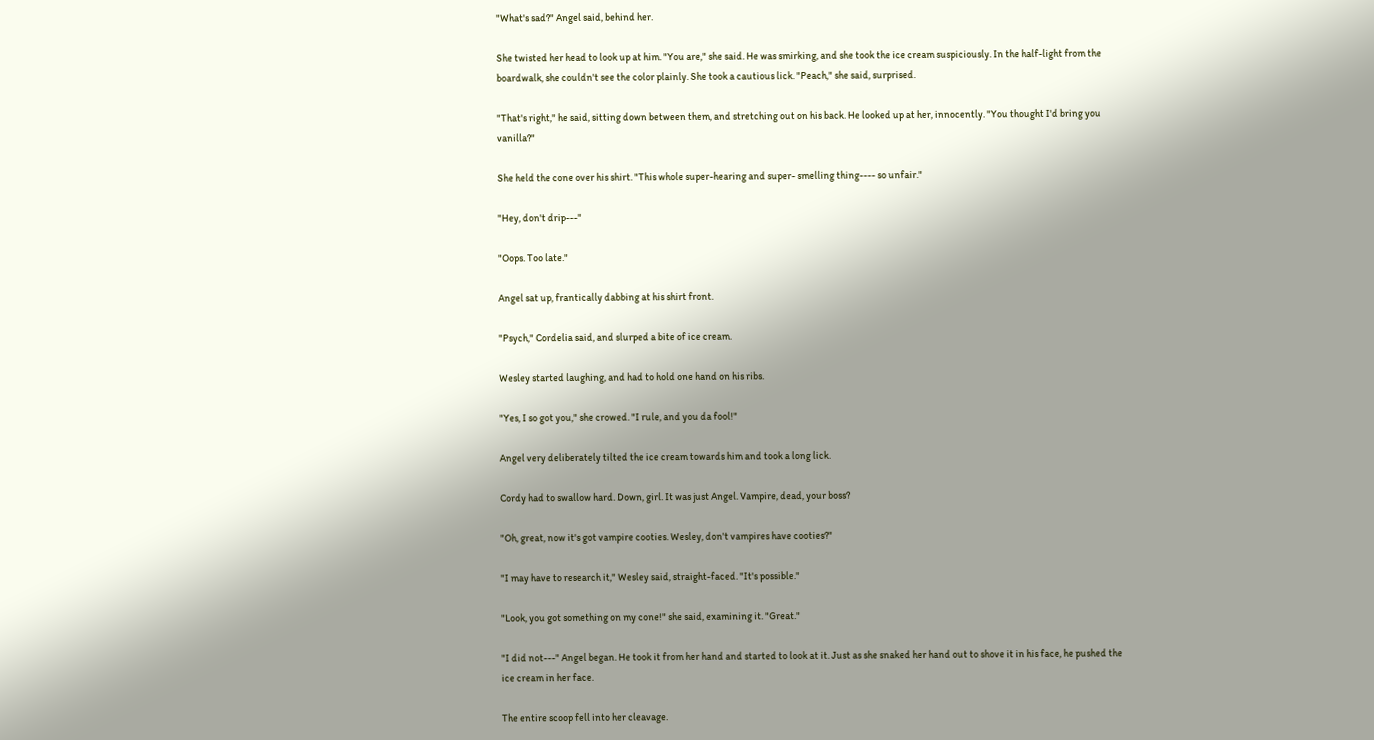"What's sad?" Angel said, behind her.

She twisted her head to look up at him. "You are," she said. He was smirking, and she took the ice cream suspiciously. In the half-light from the boardwalk, she couldn't see the color plainly. She took a cautious lick. "Peach," she said, surprised.

"That's right," he said, sitting down between them, and stretching out on his back. He looked up at her, innocently. "You thought I'd bring you vanilla?"

She held the cone over his shirt. "This whole super-hearing and super- smelling thing---- so unfair."

"Hey, don't drip---"

"Oops. Too late."

Angel sat up, frantically dabbing at his shirt front.

"Psych," Cordelia said, and slurped a bite of ice cream.

Wesley started laughing, and had to hold one hand on his ribs.

"Yes, I so got you," she crowed. "I rule, and you da fool!"

Angel very deliberately tilted the ice cream towards him and took a long lick.

Cordy had to swallow hard. Down, girl. It was just Angel. Vampire, dead, your boss?

"Oh, great, now it's got vampire cooties. Wesley, don't vampires have cooties?"

"I may have to research it," Wesley said, straight-faced. "It's possible."

"Look, you got something on my cone!" she said, examining it. "Great."

"I did not---" Angel began. He took it from her hand and started to look at it. Just as she snaked her hand out to shove it in his face, he pushed the ice cream in her face.

The entire scoop fell into her cleavage.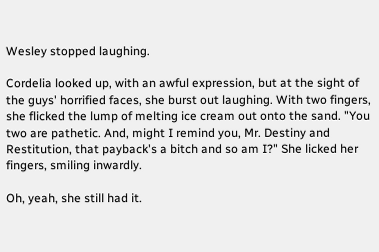Wesley stopped laughing.

Cordelia looked up, with an awful expression, but at the sight of the guys' horrified faces, she burst out laughing. With two fingers, she flicked the lump of melting ice cream out onto the sand. "You two are pathetic. And, might I remind you, Mr. Destiny and Restitution, that payback's a bitch and so am I?" She licked her fingers, smiling inwardly.

Oh, yeah, she still had it.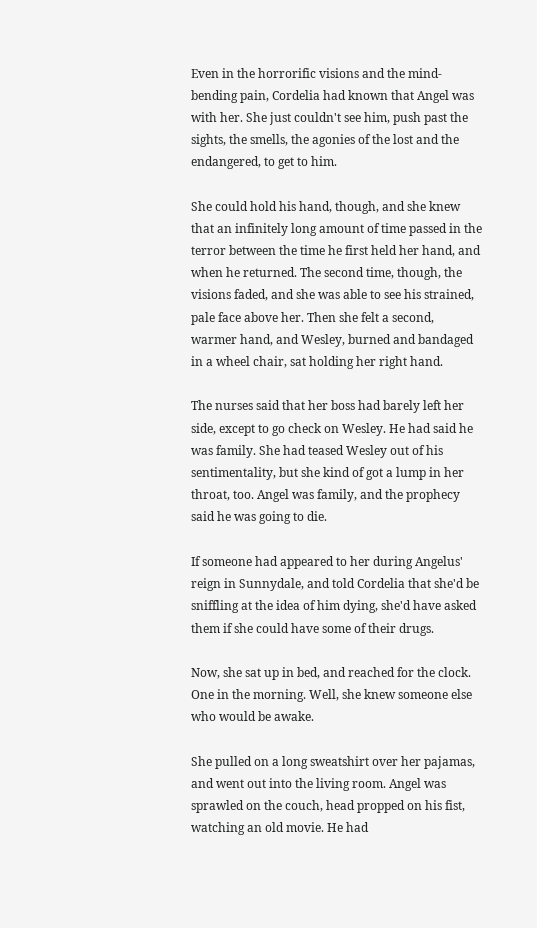Even in the horrorific visions and the mind-bending pain, Cordelia had known that Angel was with her. She just couldn't see him, push past the sights, the smells, the agonies of the lost and the endangered, to get to him.

She could hold his hand, though, and she knew that an infinitely long amount of time passed in the terror between the time he first held her hand, and when he returned. The second time, though, the visions faded, and she was able to see his strained, pale face above her. Then she felt a second, warmer hand, and Wesley, burned and bandaged in a wheel chair, sat holding her right hand.

The nurses said that her boss had barely left her side, except to go check on Wesley. He had said he was family. She had teased Wesley out of his sentimentality, but she kind of got a lump in her throat, too. Angel was family, and the prophecy said he was going to die.

If someone had appeared to her during Angelus' reign in Sunnydale, and told Cordelia that she'd be sniffling at the idea of him dying, she'd have asked them if she could have some of their drugs.

Now, she sat up in bed, and reached for the clock. One in the morning. Well, she knew someone else who would be awake.

She pulled on a long sweatshirt over her pajamas, and went out into the living room. Angel was sprawled on the couch, head propped on his fist, watching an old movie. He had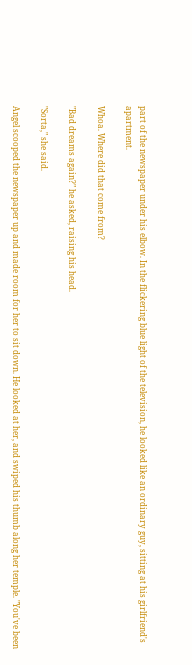part of the newspaper under his elbow. In the flickering blue light of the television, he looked like an ordinary guy, sitting at his girlfriend's apartment.

Whoa. Where did that come from?

"Bad dreams again?" he asked, raising his head.

"Sorta," she said.

Angel scooped the newspaper up and made room for her to sit down. He looked at her, and swiped his thumb along her temple. "You've been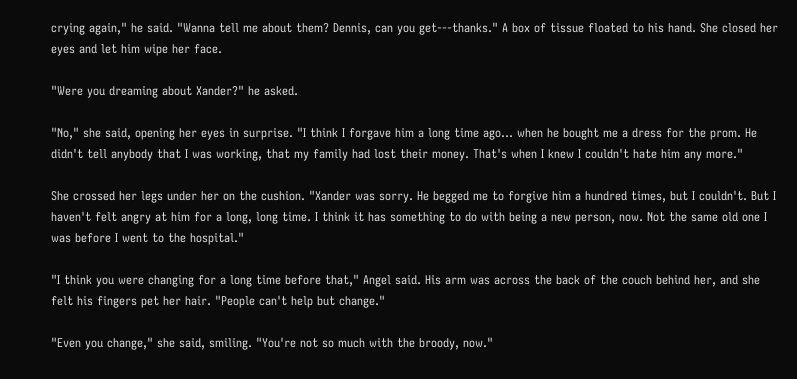crying again," he said. "Wanna tell me about them? Dennis, can you get---thanks." A box of tissue floated to his hand. She closed her eyes and let him wipe her face.

"Were you dreaming about Xander?" he asked.

"No," she said, opening her eyes in surprise. "I think I forgave him a long time ago... when he bought me a dress for the prom. He didn't tell anybody that I was working, that my family had lost their money. That's when I knew I couldn't hate him any more."

She crossed her legs under her on the cushion. "Xander was sorry. He begged me to forgive him a hundred times, but I couldn't. But I haven't felt angry at him for a long, long time. I think it has something to do with being a new person, now. Not the same old one I was before I went to the hospital."

"I think you were changing for a long time before that," Angel said. His arm was across the back of the couch behind her, and she felt his fingers pet her hair. "People can't help but change."

"Even you change," she said, smiling. "You're not so much with the broody, now."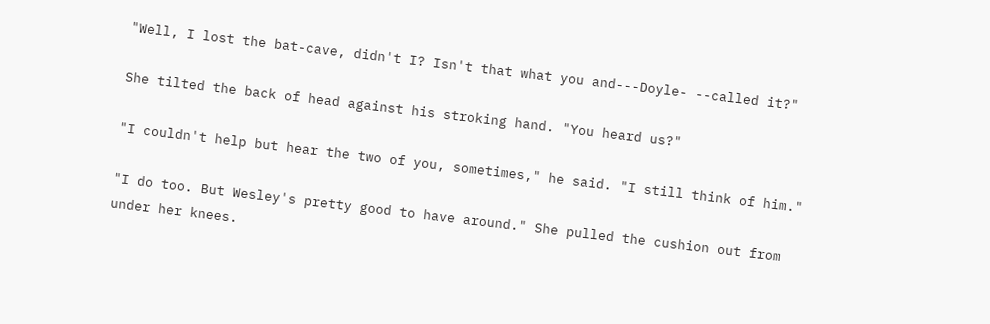"Well, I lost the bat-cave, didn't I? Isn't that what you and---Doyle- --called it?"

She tilted the back of head against his stroking hand. "You heard us?"

"I couldn't help but hear the two of you, sometimes," he said. "I still think of him."

"I do too. But Wesley's pretty good to have around." She pulled the cushion out from under her knees.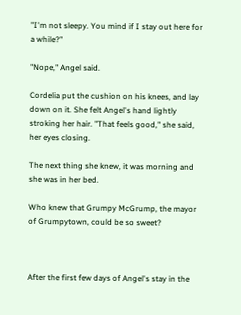"I'm not sleepy. You mind if I stay out here for a while?"

"Nope," Angel said.

Cordelia put the cushion on his knees, and lay down on it. She felt Angel's hand lightly stroking her hair. "That feels good," she said, her eyes closing.

The next thing she knew, it was morning and she was in her bed.

Who knew that Grumpy McGrump, the mayor of Grumpytown, could be so sweet?



After the first few days of Angel's stay in the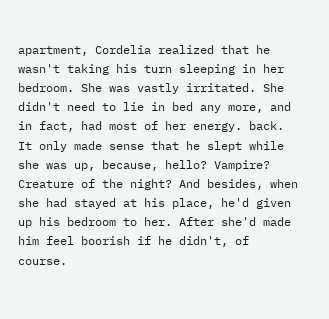apartment, Cordelia realized that he wasn't taking his turn sleeping in her bedroom. She was vastly irritated. She didn't need to lie in bed any more, and in fact, had most of her energy. back. It only made sense that he slept while she was up, because, hello? Vampire? Creature of the night? And besides, when she had stayed at his place, he'd given up his bedroom to her. After she'd made him feel boorish if he didn't, of course.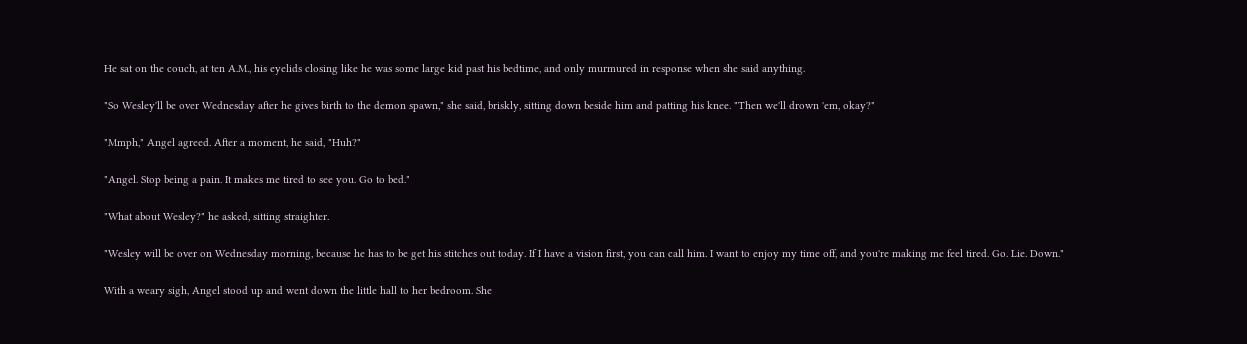He sat on the couch, at ten A.M., his eyelids closing like he was some large kid past his bedtime, and only murmured in response when she said anything.

"So Wesley'll be over Wednesday after he gives birth to the demon spawn," she said, briskly, sitting down beside him and patting his knee. "Then we'll drown 'em, okay?"

"Mmph," Angel agreed. After a moment, he said, "Huh?"

"Angel. Stop being a pain. It makes me tired to see you. Go to bed."

"What about Wesley?" he asked, sitting straighter.

"Wesley will be over on Wednesday morning, because he has to be get his stitches out today. If I have a vision first, you can call him. I want to enjoy my time off, and you're making me feel tired. Go. Lie. Down."

With a weary sigh, Angel stood up and went down the little hall to her bedroom. She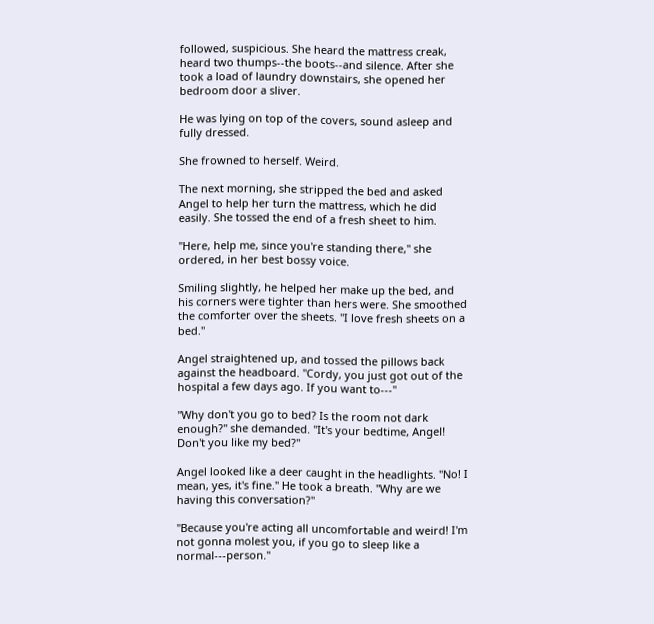followed, suspicious. She heard the mattress creak, heard two thumps--the boots--and silence. After she took a load of laundry downstairs, she opened her bedroom door a sliver.

He was lying on top of the covers, sound asleep and fully dressed.

She frowned to herself. Weird.

The next morning, she stripped the bed and asked Angel to help her turn the mattress, which he did easily. She tossed the end of a fresh sheet to him.

"Here, help me, since you're standing there," she ordered, in her best bossy voice.

Smiling slightly, he helped her make up the bed, and his corners were tighter than hers were. She smoothed the comforter over the sheets. "I love fresh sheets on a bed."

Angel straightened up, and tossed the pillows back against the headboard. "Cordy, you just got out of the hospital a few days ago. If you want to---"

"Why don't you go to bed? Is the room not dark enough?" she demanded. "It's your bedtime, Angel! Don't you like my bed?"

Angel looked like a deer caught in the headlights. "No! I mean, yes, it's fine." He took a breath. "Why are we having this conversation?"

"Because you're acting all uncomfortable and weird! I'm not gonna molest you, if you go to sleep like a normal---person."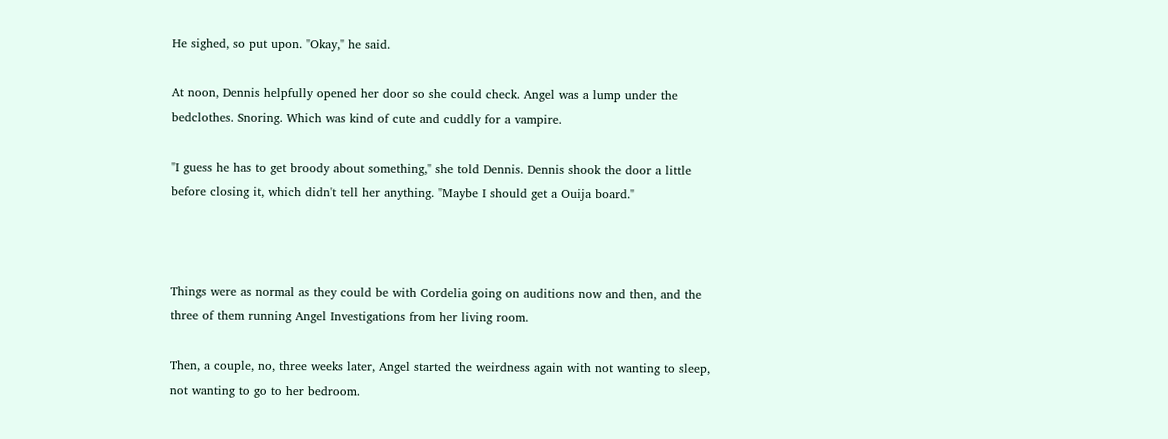He sighed, so put upon. "Okay," he said.

At noon, Dennis helpfully opened her door so she could check. Angel was a lump under the bedclothes. Snoring. Which was kind of cute and cuddly for a vampire.

"I guess he has to get broody about something," she told Dennis. Dennis shook the door a little before closing it, which didn't tell her anything. "Maybe I should get a Ouija board."



Things were as normal as they could be with Cordelia going on auditions now and then, and the three of them running Angel Investigations from her living room.

Then, a couple, no, three weeks later, Angel started the weirdness again with not wanting to sleep, not wanting to go to her bedroom.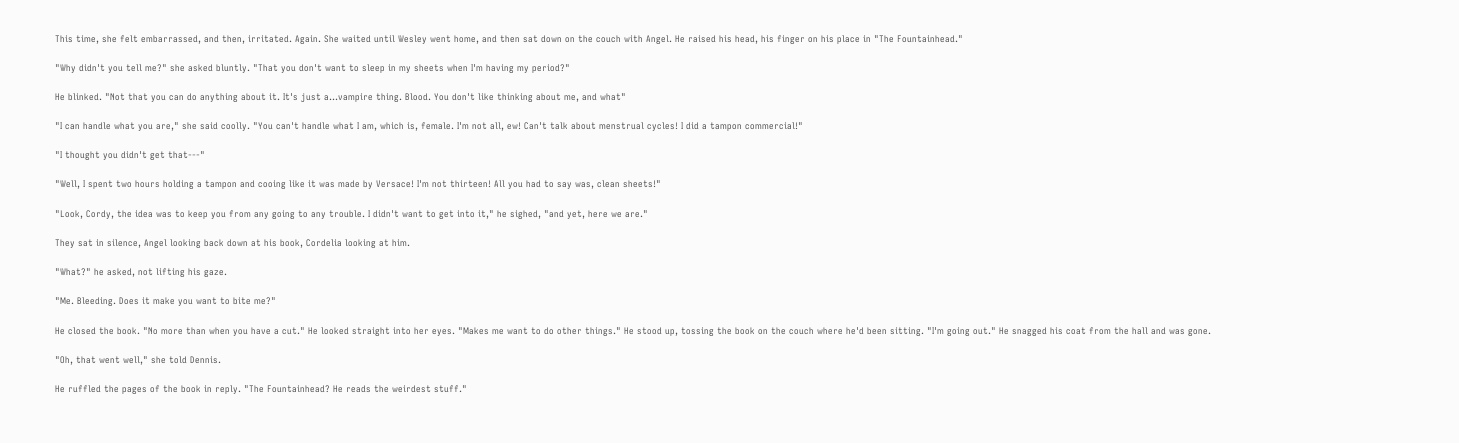This time, she felt embarrassed, and then, irritated. Again. She waited until Wesley went home, and then sat down on the couch with Angel. He raised his head, his finger on his place in "The Fountainhead."

"Why didn't you tell me?" she asked bluntly. "That you don't want to sleep in my sheets when I'm having my period?"

He blinked. "Not that you can do anything about it. It's just a...vampire thing. Blood. You don't like thinking about me, and what"

"I can handle what you are," she said coolly. "You can't handle what I am, which is, female. I'm not all, ew! Can't talk about menstrual cycles! I did a tampon commercial!"

"I thought you didn't get that---"

"Well, I spent two hours holding a tampon and cooing like it was made by Versace! I'm not thirteen! All you had to say was, clean sheets!"

"Look, Cordy, the idea was to keep you from any going to any trouble. I didn't want to get into it," he sighed, "and yet, here we are."

They sat in silence, Angel looking back down at his book, Cordelia looking at him.

"What?" he asked, not lifting his gaze.

"Me. Bleeding. Does it make you want to bite me?"

He closed the book. "No more than when you have a cut." He looked straight into her eyes. "Makes me want to do other things." He stood up, tossing the book on the couch where he'd been sitting. "I'm going out." He snagged his coat from the hall and was gone.

"Oh, that went well," she told Dennis.

He ruffled the pages of the book in reply. "The Fountainhead? He reads the weirdest stuff."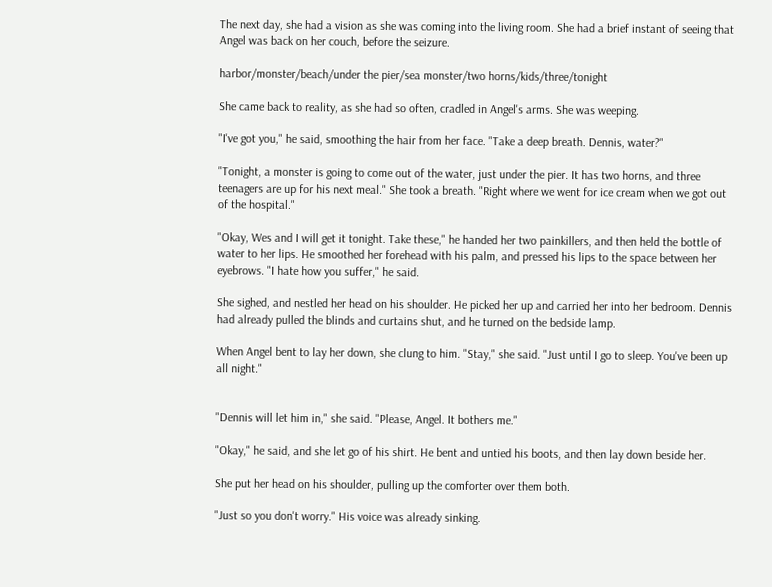The next day, she had a vision as she was coming into the living room. She had a brief instant of seeing that Angel was back on her couch, before the seizure.

harbor/monster/beach/under the pier/sea monster/two horns/kids/three/tonight

She came back to reality, as she had so often, cradled in Angel's arms. She was weeping.

"I've got you," he said, smoothing the hair from her face. "Take a deep breath. Dennis, water?"

"Tonight, a monster is going to come out of the water, just under the pier. It has two horns, and three teenagers are up for his next meal." She took a breath. "Right where we went for ice cream when we got out of the hospital."

"Okay, Wes and I will get it tonight. Take these," he handed her two painkillers, and then held the bottle of water to her lips. He smoothed her forehead with his palm, and pressed his lips to the space between her eyebrows. "I hate how you suffer," he said.

She sighed, and nestled her head on his shoulder. He picked her up and carried her into her bedroom. Dennis had already pulled the blinds and curtains shut, and he turned on the bedside lamp.

When Angel bent to lay her down, she clung to him. "Stay," she said. "Just until I go to sleep. You've been up all night."


"Dennis will let him in," she said. "Please, Angel. It bothers me."

"Okay," he said, and she let go of his shirt. He bent and untied his boots, and then lay down beside her.

She put her head on his shoulder, pulling up the comforter over them both.

"Just so you don't worry." His voice was already sinking.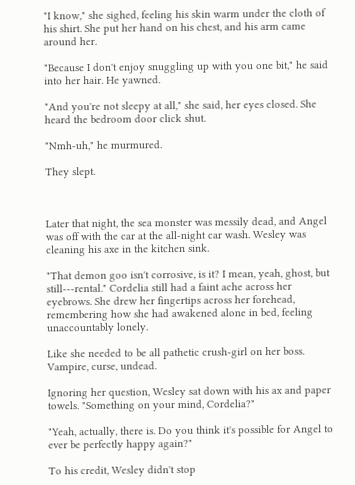"I know," she sighed, feeling his skin warm under the cloth of his shirt. She put her hand on his chest, and his arm came around her.

"Because I don't enjoy snuggling up with you one bit," he said into her hair. He yawned.

"And you're not sleepy at all," she said, her eyes closed. She heard the bedroom door click shut.

"Nmh-uh," he murmured.

They slept.



Later that night, the sea monster was messily dead, and Angel was off with the car at the all-night car wash. Wesley was cleaning his axe in the kitchen sink.

"That demon goo isn't corrosive, is it? I mean, yeah, ghost, but still---rental." Cordelia still had a faint ache across her eyebrows. She drew her fingertips across her forehead, remembering how she had awakened alone in bed, feeling unaccountably lonely.

Like she needed to be all pathetic crush-girl on her boss. Vampire, curse, undead.

Ignoring her question, Wesley sat down with his ax and paper towels. "Something on your mind, Cordelia?"

"Yeah, actually, there is. Do you think it's possible for Angel to ever be perfectly happy again?"

To his credit, Wesley didn't stop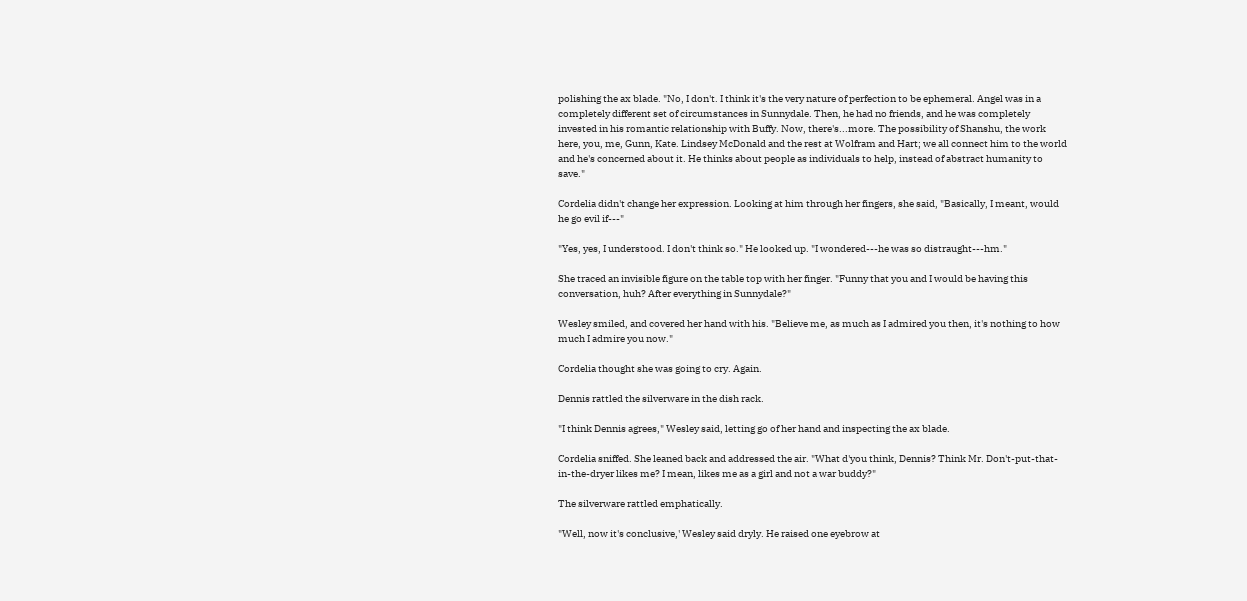polishing the ax blade. "No, I don't. I think it's the very nature of perfection to be ephemeral. Angel was in a completely different set of circumstances in Sunnydale. Then, he had no friends, and he was completely invested in his romantic relationship with Buffy. Now, there's...more. The possibility of Shanshu, the work here, you, me, Gunn, Kate. Lindsey McDonald and the rest at Wolfram and Hart; we all connect him to the world and he's concerned about it. He thinks about people as individuals to help, instead of abstract humanity to save."

Cordelia didn't change her expression. Looking at him through her fingers, she said, "Basically, I meant, would he go evil if---"

"Yes, yes, I understood. I don't think so." He looked up. "I wondered---he was so distraught---hm."

She traced an invisible figure on the table top with her finger. "Funny that you and I would be having this conversation, huh? After everything in Sunnydale?"

Wesley smiled, and covered her hand with his. "Believe me, as much as I admired you then, it's nothing to how much I admire you now."

Cordelia thought she was going to cry. Again.

Dennis rattled the silverware in the dish rack.

"I think Dennis agrees," Wesley said, letting go of her hand and inspecting the ax blade.

Cordelia sniffed. She leaned back and addressed the air. "What d'you think, Dennis? Think Mr. Don't-put-that-in-the-dryer likes me? I mean, likes me as a girl and not a war buddy?"

The silverware rattled emphatically.

"Well, now it's conclusive,' Wesley said dryly. He raised one eyebrow at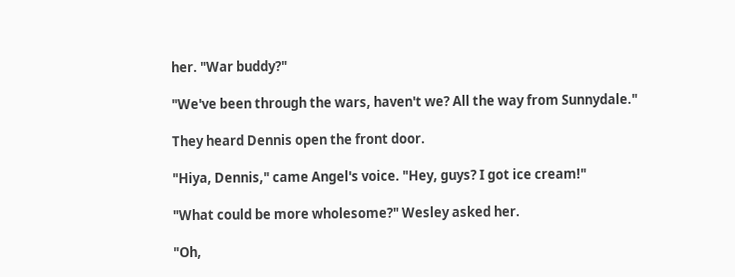her. "War buddy?"

"We've been through the wars, haven't we? All the way from Sunnydale."

They heard Dennis open the front door.

"Hiya, Dennis," came Angel's voice. "Hey, guys? I got ice cream!"

"What could be more wholesome?" Wesley asked her.

"Oh,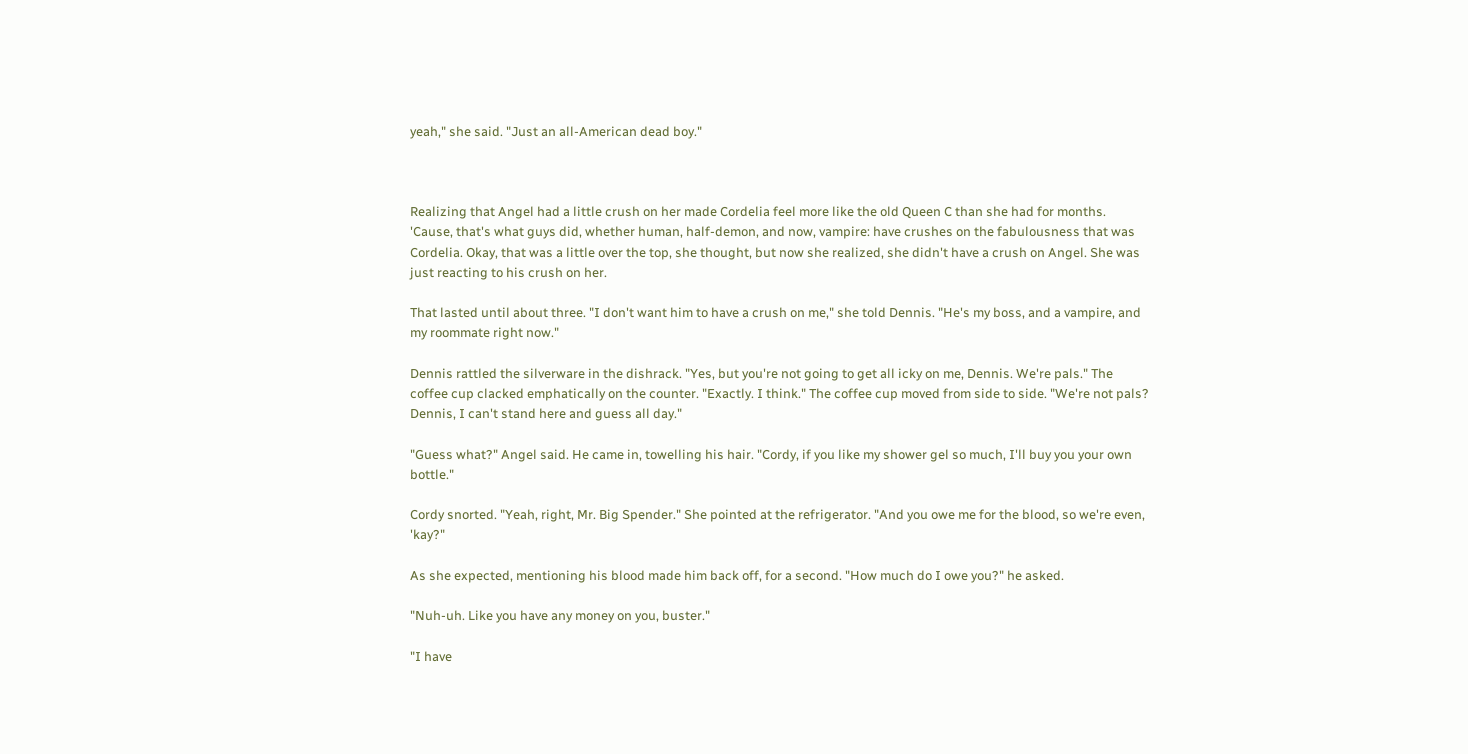yeah," she said. "Just an all-American dead boy."



Realizing that Angel had a little crush on her made Cordelia feel more like the old Queen C than she had for months. 'Cause, that's what guys did, whether human, half-demon, and now, vampire: have crushes on the fabulousness that was Cordelia. Okay, that was a little over the top, she thought, but now she realized, she didn't have a crush on Angel. She was just reacting to his crush on her.

That lasted until about three. "I don't want him to have a crush on me," she told Dennis. "He's my boss, and a vampire, and my roommate right now."

Dennis rattled the silverware in the dishrack. "Yes, but you're not going to get all icky on me, Dennis. We're pals." The coffee cup clacked emphatically on the counter. "Exactly. I think." The coffee cup moved from side to side. "We're not pals? Dennis, I can't stand here and guess all day."

"Guess what?" Angel said. He came in, towelling his hair. "Cordy, if you like my shower gel so much, I'll buy you your own bottle."

Cordy snorted. "Yeah, right, Mr. Big Spender." She pointed at the refrigerator. "And you owe me for the blood, so we're even, 'kay?"

As she expected, mentioning his blood made him back off, for a second. "How much do I owe you?" he asked.

"Nuh-uh. Like you have any money on you, buster."

"I have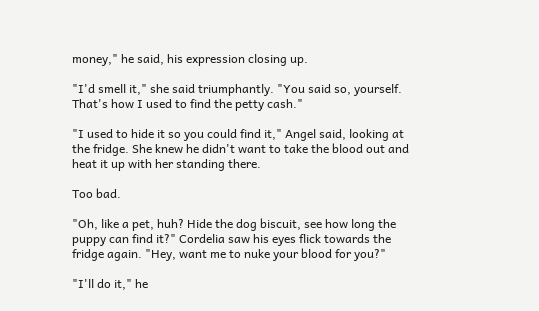money," he said, his expression closing up.

"I'd smell it," she said triumphantly. "You said so, yourself. That's how I used to find the petty cash."

"I used to hide it so you could find it," Angel said, looking at the fridge. She knew he didn't want to take the blood out and heat it up with her standing there.

Too bad.

"Oh, like a pet, huh? Hide the dog biscuit, see how long the puppy can find it?" Cordelia saw his eyes flick towards the fridge again. "Hey, want me to nuke your blood for you?"

"I'll do it," he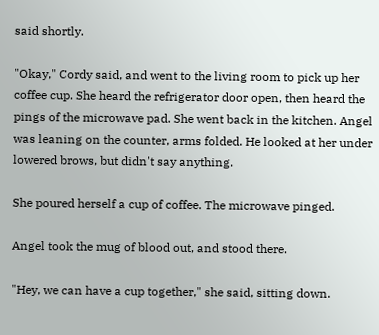said shortly.

"Okay," Cordy said, and went to the living room to pick up her coffee cup. She heard the refrigerator door open, then heard the pings of the microwave pad. She went back in the kitchen. Angel was leaning on the counter, arms folded. He looked at her under lowered brows, but didn't say anything.

She poured herself a cup of coffee. The microwave pinged.

Angel took the mug of blood out, and stood there.

"Hey, we can have a cup together," she said, sitting down.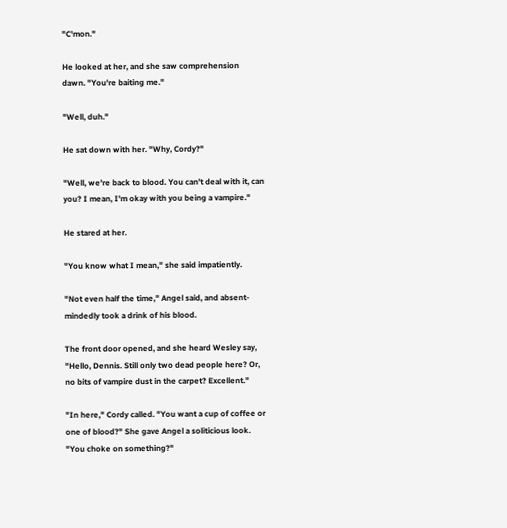"C'mon."

He looked at her, and she saw comprehension dawn. "You're baiting me."

"Well, duh."

He sat down with her. "Why, Cordy?"

"Well, we're back to blood. You can't deal with it, can you? I mean, I'm okay with you being a vampire."

He stared at her.

"You know what I mean," she said impatiently.

"Not even half the time," Angel said, and absent-mindedly took a drink of his blood.

The front door opened, and she heard Wesley say, "Hello, Dennis. Still only two dead people here? Or, no bits of vampire dust in the carpet? Excellent."

"In here," Cordy called. "You want a cup of coffee or one of blood?" She gave Angel a soliticious look. "You choke on something?"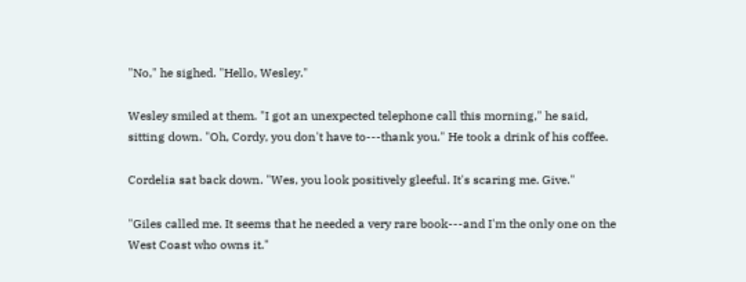"No," he sighed. "Hello, Wesley."

Wesley smiled at them. "I got an unexpected telephone call this morning," he said, sitting down. "Oh, Cordy, you don't have to---thank you." He took a drink of his coffee.

Cordelia sat back down. "Wes, you look positively gleeful. It's scaring me. Give."

"Giles called me. It seems that he needed a very rare book---and I'm the only one on the West Coast who owns it."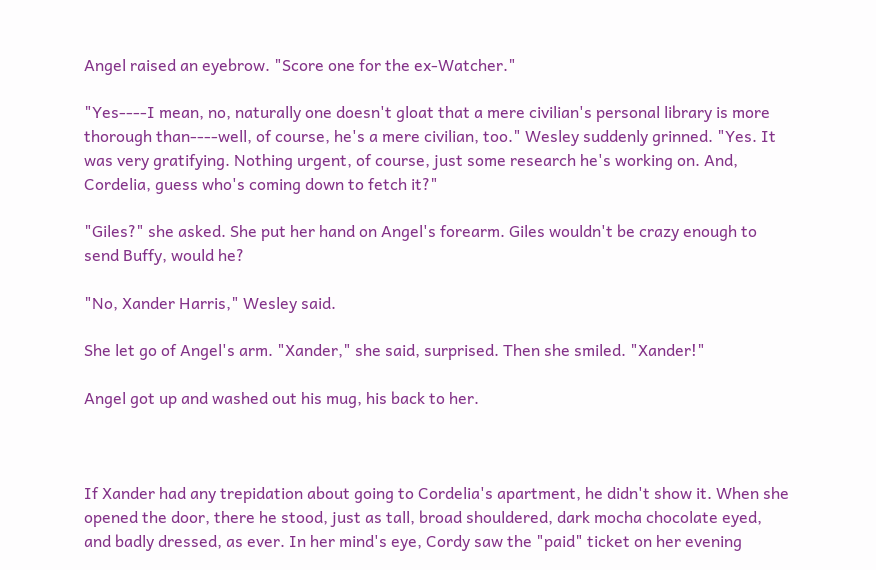Angel raised an eyebrow. "Score one for the ex-Watcher."

"Yes----I mean, no, naturally one doesn't gloat that a mere civilian's personal library is more thorough than----well, of course, he's a mere civilian, too." Wesley suddenly grinned. "Yes. It was very gratifying. Nothing urgent, of course, just some research he's working on. And, Cordelia, guess who's coming down to fetch it?"

"Giles?" she asked. She put her hand on Angel's forearm. Giles wouldn't be crazy enough to send Buffy, would he?

"No, Xander Harris," Wesley said.

She let go of Angel's arm. "Xander," she said, surprised. Then she smiled. "Xander!"

Angel got up and washed out his mug, his back to her.



If Xander had any trepidation about going to Cordelia's apartment, he didn't show it. When she opened the door, there he stood, just as tall, broad shouldered, dark mocha chocolate eyed, and badly dressed, as ever. In her mind's eye, Cordy saw the "paid" ticket on her evening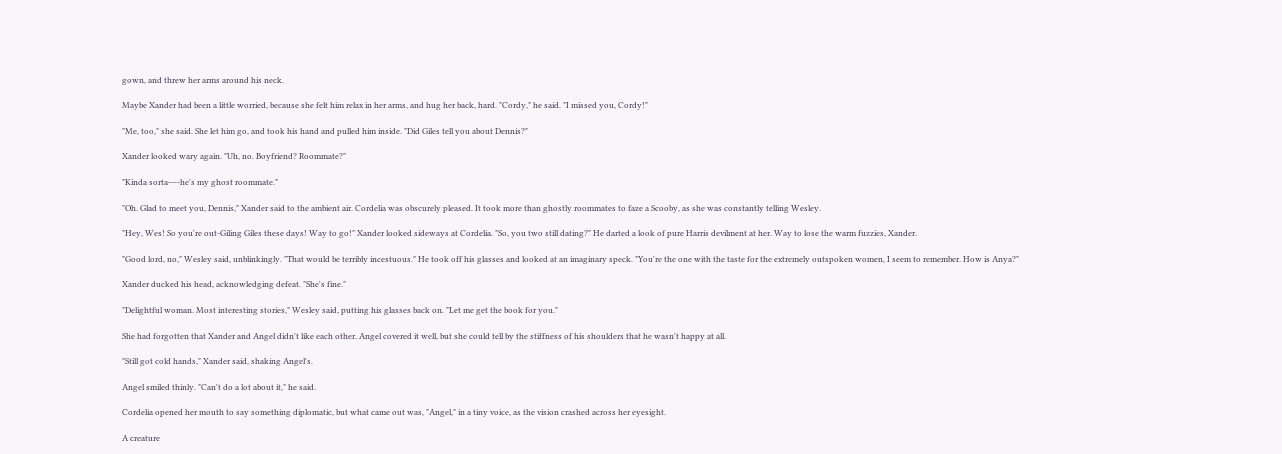gown, and threw her arms around his neck.

Maybe Xander had been a little worried, because she felt him relax in her arms, and hug her back, hard. "Cordy," he said. "I missed you, Cordy!"

"Me, too," she said. She let him go, and took his hand and pulled him inside. "Did Giles tell you about Dennis?"

Xander looked wary again. "Uh, no. Boyfriend? Roommate?"

"Kinda sorta----he's my ghost roommate."

"Oh. Glad to meet you, Dennis," Xander said to the ambient air. Cordelia was obscurely pleased. It took more than ghostly roommates to faze a Scooby, as she was constantly telling Wesley.

"Hey, Wes! So you're out-Giling Giles these days! Way to go!" Xander looked sideways at Cordelia. "So, you two still dating?" He darted a look of pure Harris devilment at her. Way to lose the warm fuzzies, Xander.

"Good lord, no," Wesley said, unblinkingly. "That would be terribly incestuous." He took off his glasses and looked at an imaginary speck. "You're the one with the taste for the extremely outspoken women, I seem to remember. How is Anya?"

Xander ducked his head, acknowledging defeat. "She's fine."

"Delightful woman. Most interesting stories," Wesley said, putting his glasses back on. "Let me get the book for you."

She had forgotten that Xander and Angel didn't like each other. Angel covered it well, but she could tell by the stiffness of his shoulders that he wasn't happy at all.

"Still got cold hands," Xander said, shaking Angel's.

Angel smiled thinly. "Can't do a lot about it," he said.

Cordelia opened her mouth to say something diplomatic, but what came out was, "Angel," in a tiny voice, as the vision crashed across her eyesight.

A creature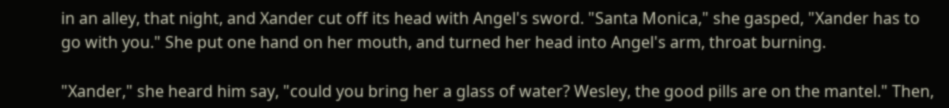in an alley, that night, and Xander cut off its head with Angel's sword. "Santa Monica," she gasped, "Xander has to go with you." She put one hand on her mouth, and turned her head into Angel's arm, throat burning.

"Xander," she heard him say, "could you bring her a glass of water? Wesley, the good pills are on the mantel." Then,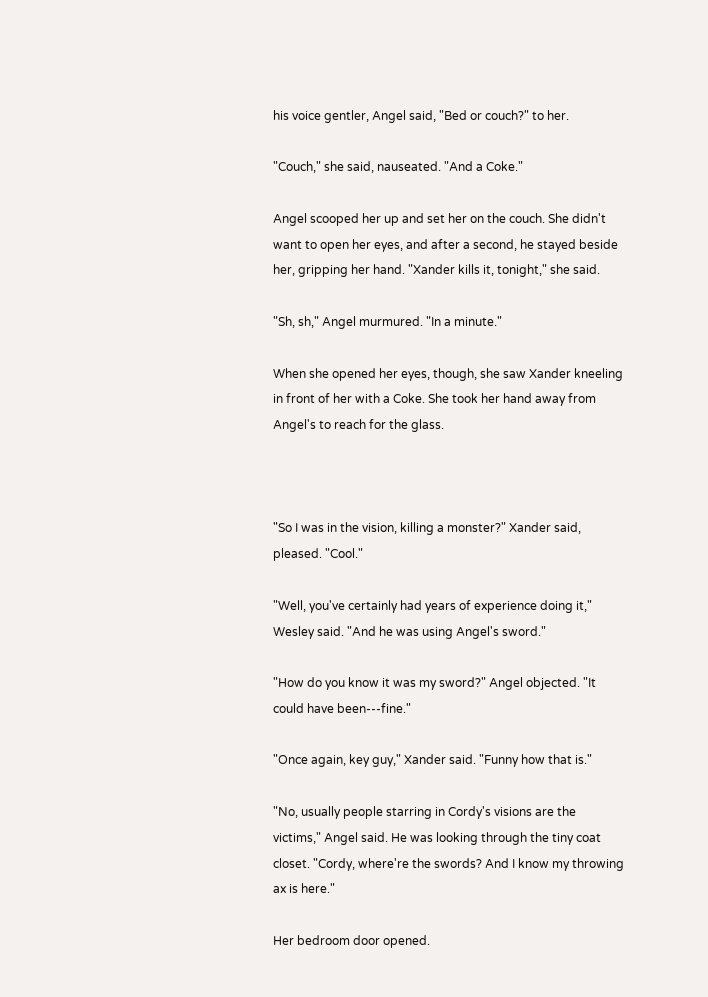his voice gentler, Angel said, "Bed or couch?" to her.

"Couch," she said, nauseated. "And a Coke."

Angel scooped her up and set her on the couch. She didn't want to open her eyes, and after a second, he stayed beside her, gripping her hand. "Xander kills it, tonight," she said.

"Sh, sh," Angel murmured. "In a minute."

When she opened her eyes, though, she saw Xander kneeling in front of her with a Coke. She took her hand away from Angel's to reach for the glass.



"So I was in the vision, killing a monster?" Xander said, pleased. "Cool."

"Well, you've certainly had years of experience doing it," Wesley said. "And he was using Angel's sword."

"How do you know it was my sword?" Angel objected. "It could have been---fine."

"Once again, key guy," Xander said. "Funny how that is."

"No, usually people starring in Cordy's visions are the victims," Angel said. He was looking through the tiny coat closet. "Cordy, where're the swords? And I know my throwing ax is here."

Her bedroom door opened.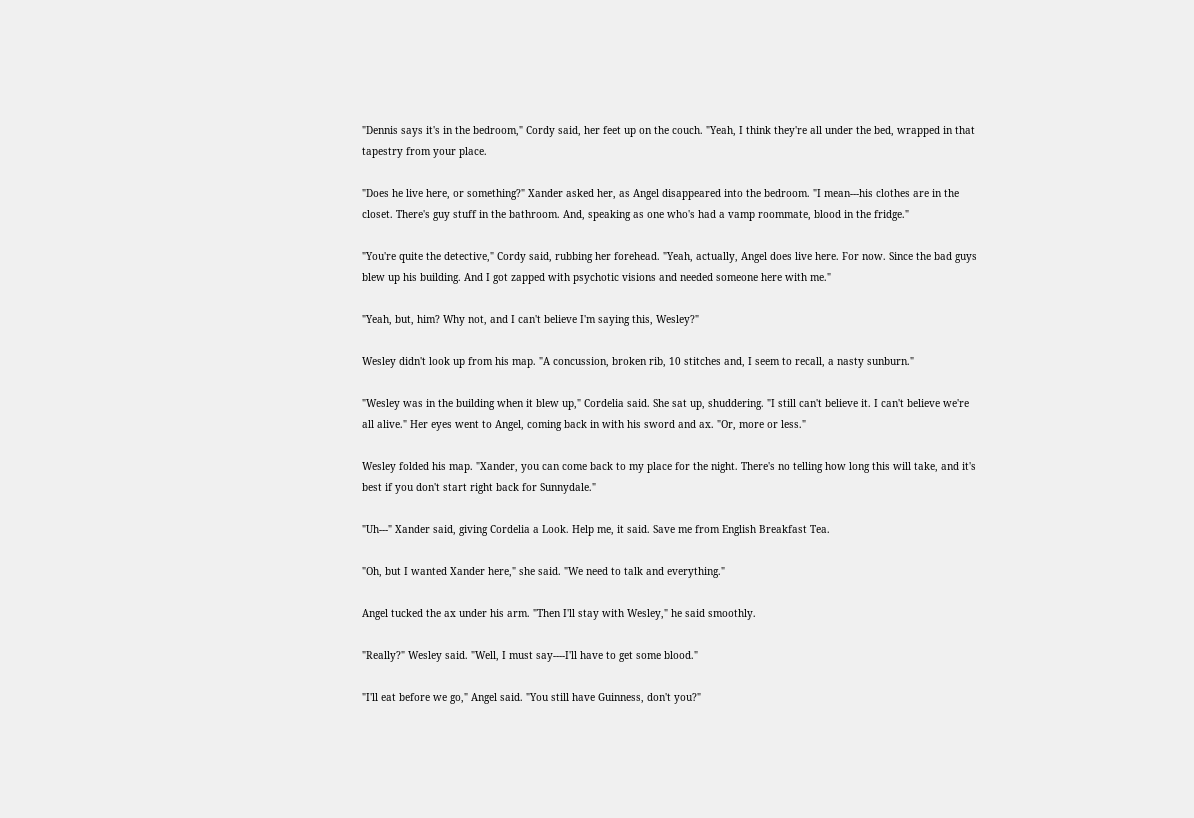"Dennis says it's in the bedroom," Cordy said, her feet up on the couch. "Yeah, I think they're all under the bed, wrapped in that tapestry from your place.

"Does he live here, or something?" Xander asked her, as Angel disappeared into the bedroom. "I mean---his clothes are in the closet. There's guy stuff in the bathroom. And, speaking as one who's had a vamp roommate, blood in the fridge."

"You're quite the detective," Cordy said, rubbing her forehead. "Yeah, actually, Angel does live here. For now. Since the bad guys blew up his building. And I got zapped with psychotic visions and needed someone here with me."

"Yeah, but, him? Why not, and I can't believe I'm saying this, Wesley?"

Wesley didn't look up from his map. "A concussion, broken rib, 10 stitches and, I seem to recall, a nasty sunburn."

"Wesley was in the building when it blew up," Cordelia said. She sat up, shuddering. "I still can't believe it. I can't believe we're all alive." Her eyes went to Angel, coming back in with his sword and ax. "Or, more or less."

Wesley folded his map. "Xander, you can come back to my place for the night. There's no telling how long this will take, and it's best if you don't start right back for Sunnydale."

"Uh---" Xander said, giving Cordelia a Look. Help me, it said. Save me from English Breakfast Tea.

"Oh, but I wanted Xander here," she said. "We need to talk and everything."

Angel tucked the ax under his arm. "Then I'll stay with Wesley," he said smoothly.

"Really?" Wesley said. "Well, I must say----I'll have to get some blood."

"I'll eat before we go," Angel said. "You still have Guinness, don't you?"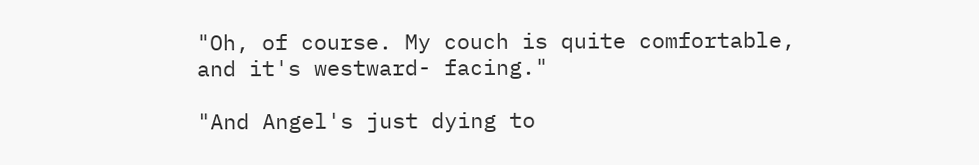"Oh, of course. My couch is quite comfortable, and it's westward- facing."

"And Angel's just dying to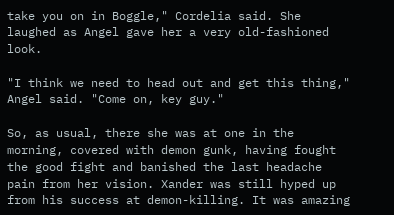take you on in Boggle," Cordelia said. She laughed as Angel gave her a very old-fashioned look.

"I think we need to head out and get this thing," Angel said. "Come on, key guy."

So, as usual, there she was at one in the morning, covered with demon gunk, having fought the good fight and banished the last headache pain from her vision. Xander was still hyped up from his success at demon-killing. It was amazing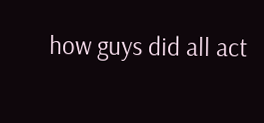how guys did all act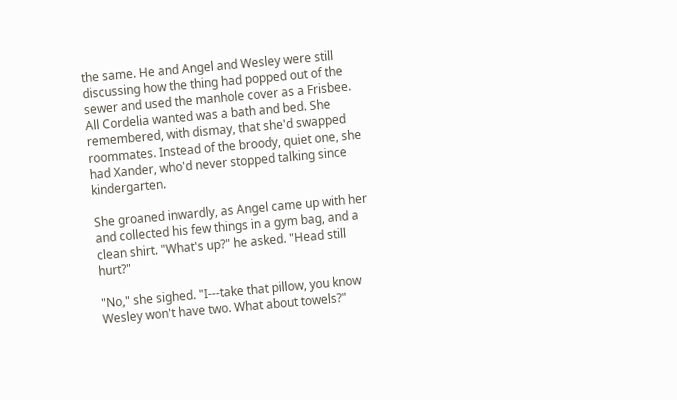the same. He and Angel and Wesley were still discussing how the thing had popped out of the sewer and used the manhole cover as a Frisbee. All Cordelia wanted was a bath and bed. She remembered, with dismay, that she'd swapped roommates. Instead of the broody, quiet one, she had Xander, who'd never stopped talking since kindergarten.

She groaned inwardly, as Angel came up with her and collected his few things in a gym bag, and a clean shirt. "What's up?" he asked. "Head still hurt?"

"No," she sighed. "I---take that pillow, you know Wesley won't have two. What about towels?"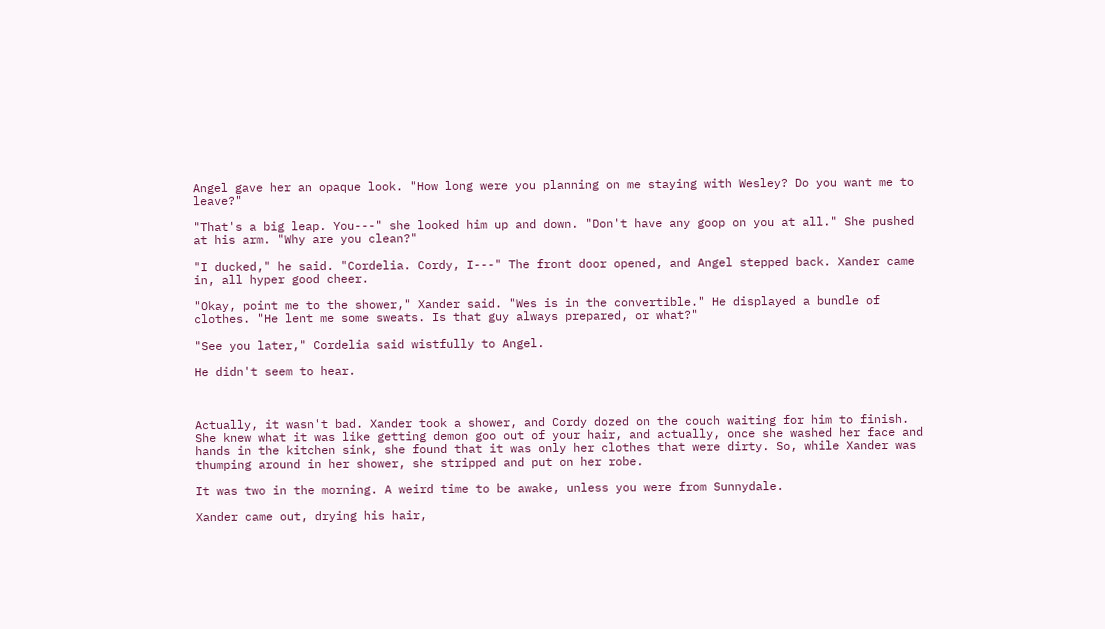Angel gave her an opaque look. "How long were you planning on me staying with Wesley? Do you want me to leave?"

"That's a big leap. You---" she looked him up and down. "Don't have any goop on you at all." She pushed at his arm. "Why are you clean?"

"I ducked," he said. "Cordelia. Cordy, I---" The front door opened, and Angel stepped back. Xander came in, all hyper good cheer.

"Okay, point me to the shower," Xander said. "Wes is in the convertible." He displayed a bundle of clothes. "He lent me some sweats. Is that guy always prepared, or what?"

"See you later," Cordelia said wistfully to Angel.

He didn't seem to hear.



Actually, it wasn't bad. Xander took a shower, and Cordy dozed on the couch waiting for him to finish. She knew what it was like getting demon goo out of your hair, and actually, once she washed her face and hands in the kitchen sink, she found that it was only her clothes that were dirty. So, while Xander was thumping around in her shower, she stripped and put on her robe.

It was two in the morning. A weird time to be awake, unless you were from Sunnydale.

Xander came out, drying his hair,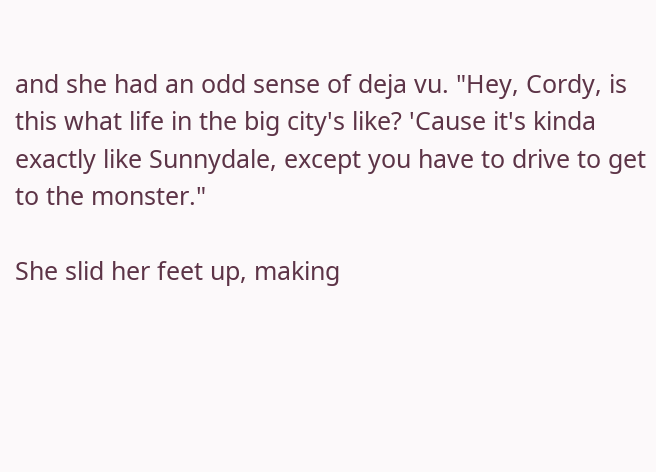and she had an odd sense of deja vu. "Hey, Cordy, is this what life in the big city's like? 'Cause it's kinda exactly like Sunnydale, except you have to drive to get to the monster."

She slid her feet up, making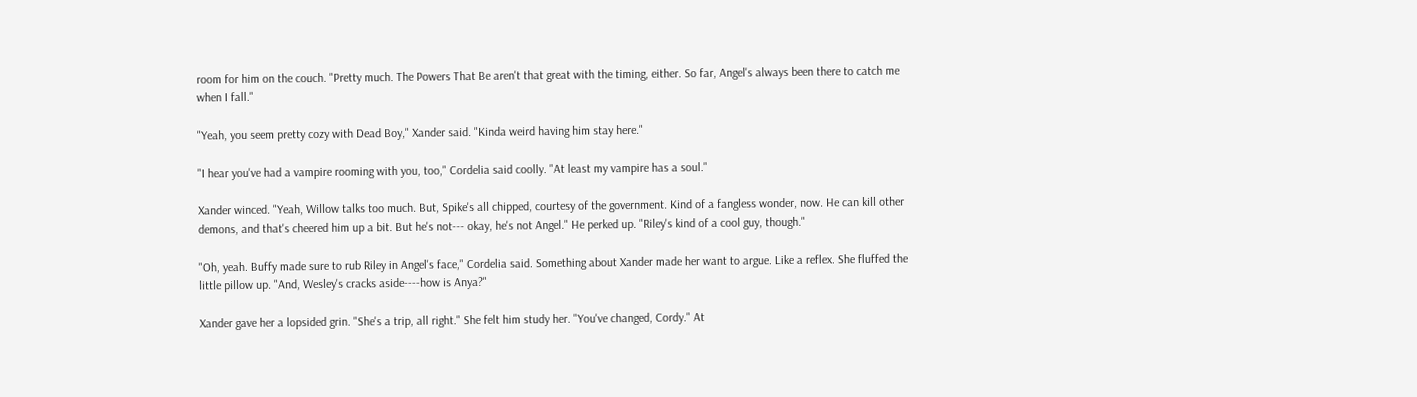room for him on the couch. "Pretty much. The Powers That Be aren't that great with the timing, either. So far, Angel's always been there to catch me when I fall."

"Yeah, you seem pretty cozy with Dead Boy," Xander said. "Kinda weird having him stay here."

"I hear you've had a vampire rooming with you, too," Cordelia said coolly. "At least my vampire has a soul."

Xander winced. "Yeah, Willow talks too much. But, Spike's all chipped, courtesy of the government. Kind of a fangless wonder, now. He can kill other demons, and that's cheered him up a bit. But he's not--- okay, he's not Angel." He perked up. "Riley's kind of a cool guy, though."

"Oh, yeah. Buffy made sure to rub Riley in Angel's face," Cordelia said. Something about Xander made her want to argue. Like a reflex. She fluffed the little pillow up. "And, Wesley's cracks aside----how is Anya?"

Xander gave her a lopsided grin. "She's a trip, all right." She felt him study her. "You've changed, Cordy." At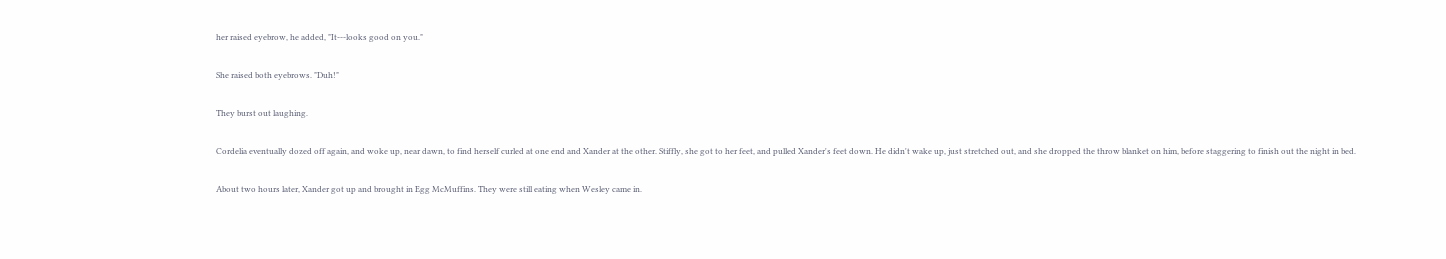her raised eyebrow, he added, "It---looks good on you."

She raised both eyebrows. "Duh!"

They burst out laughing.

Cordelia eventually dozed off again, and woke up, near dawn, to find herself curled at one end and Xander at the other. Stiffly, she got to her feet, and pulled Xander's feet down. He didn't wake up, just stretched out, and she dropped the throw blanket on him, before staggering to finish out the night in bed.

About two hours later, Xander got up and brought in Egg McMuffins. They were still eating when Wesley came in.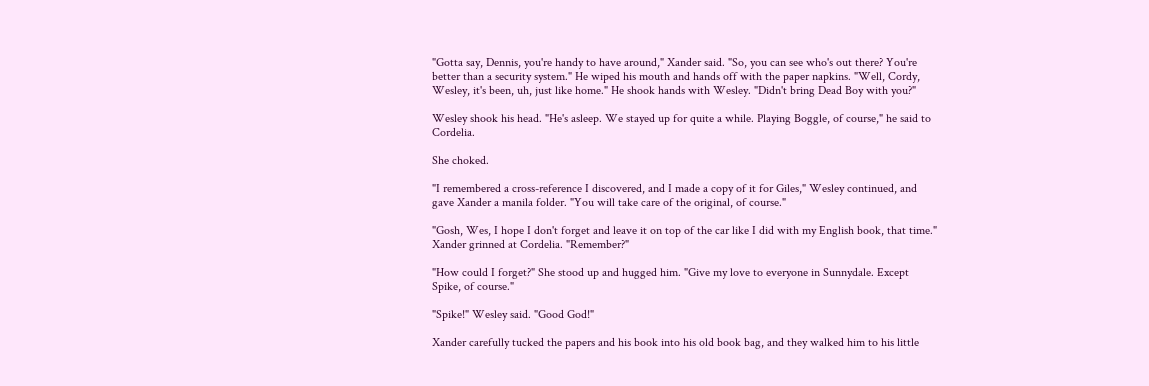"Gotta say, Dennis, you're handy to have around," Xander said. "So, you can see who's out there? You're better than a security system." He wiped his mouth and hands off with the paper napkins. "Well, Cordy, Wesley, it's been, uh, just like home." He shook hands with Wesley. "Didn't bring Dead Boy with you?"

Wesley shook his head. "He's asleep. We stayed up for quite a while. Playing Boggle, of course," he said to Cordelia.

She choked.

"I remembered a cross-reference I discovered, and I made a copy of it for Giles," Wesley continued, and gave Xander a manila folder. "You will take care of the original, of course."

"Gosh, Wes, I hope I don't forget and leave it on top of the car like I did with my English book, that time." Xander grinned at Cordelia. "Remember?"

"How could I forget?" She stood up and hugged him. "Give my love to everyone in Sunnydale. Except Spike, of course."

"Spike!" Wesley said. "Good God!"

Xander carefully tucked the papers and his book into his old book bag, and they walked him to his little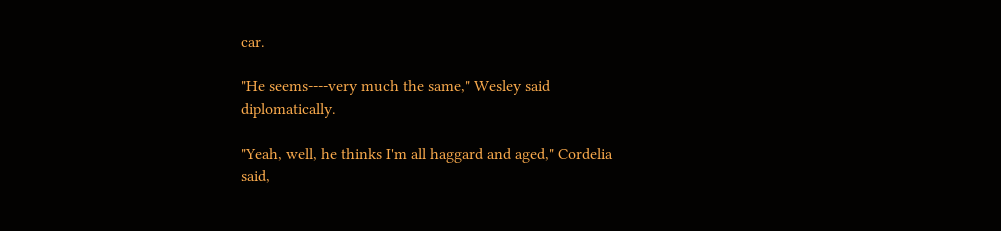car.

"He seems----very much the same," Wesley said diplomatically.

"Yeah, well, he thinks I'm all haggard and aged," Cordelia said,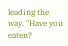leading the way. "Have you eaten?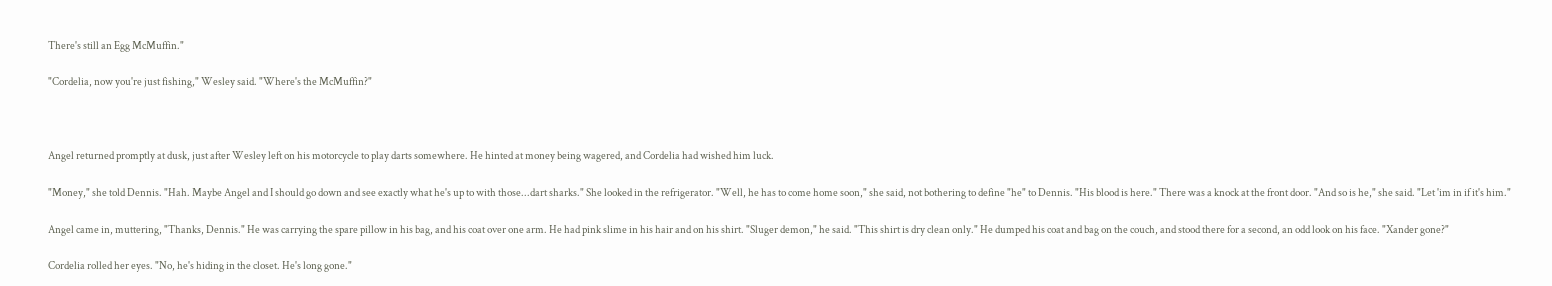There's still an Egg McMuffin."

"Cordelia, now you're just fishing," Wesley said. "Where's the McMuffin?"



Angel returned promptly at dusk, just after Wesley left on his motorcycle to play darts somewhere. He hinted at money being wagered, and Cordelia had wished him luck.

"Money," she told Dennis. "Hah. Maybe Angel and I should go down and see exactly what he's up to with those...dart sharks." She looked in the refrigerator. "Well, he has to come home soon," she said, not bothering to define "he" to Dennis. "His blood is here." There was a knock at the front door. "And so is he," she said. "Let 'im in if it's him."

Angel came in, muttering, "Thanks, Dennis." He was carrying the spare pillow in his bag, and his coat over one arm. He had pink slime in his hair and on his shirt. "Sluger demon," he said. "This shirt is dry clean only." He dumped his coat and bag on the couch, and stood there for a second, an odd look on his face. "Xander gone?"

Cordelia rolled her eyes. "No, he's hiding in the closet. He's long gone."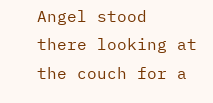Angel stood there looking at the couch for a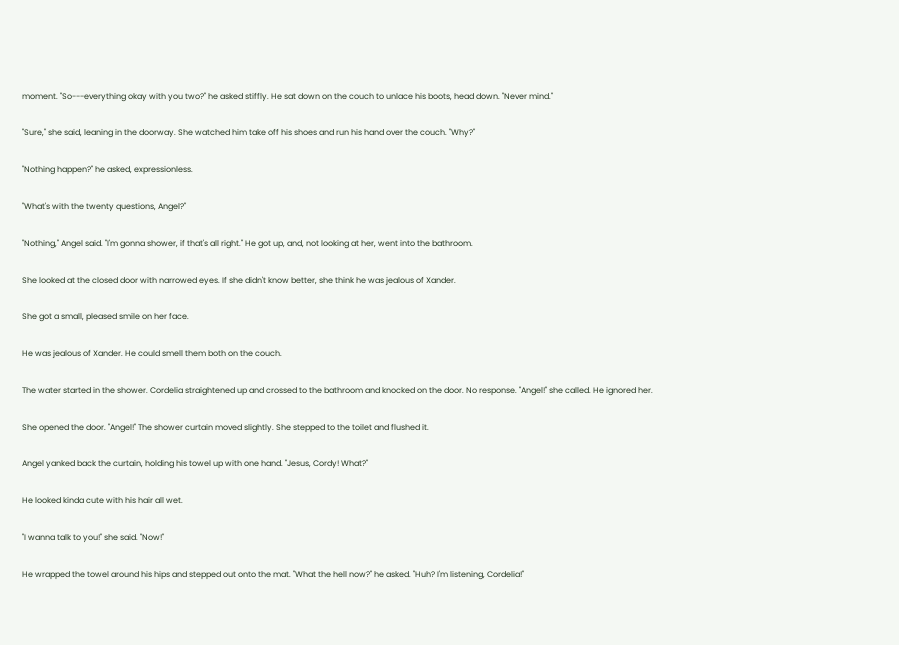moment. "So---everything okay with you two?" he asked stiffly. He sat down on the couch to unlace his boots, head down. "Never mind."

"Sure," she said, leaning in the doorway. She watched him take off his shoes and run his hand over the couch. "Why?"

"Nothing happen?" he asked, expressionless.

"What's with the twenty questions, Angel?"

"Nothing," Angel said. "I'm gonna shower, if that's all right." He got up, and, not looking at her, went into the bathroom.

She looked at the closed door with narrowed eyes. If she didn't know better, she think he was jealous of Xander.

She got a small, pleased smile on her face.

He was jealous of Xander. He could smell them both on the couch.

The water started in the shower. Cordelia straightened up and crossed to the bathroom and knocked on the door. No response. "Angel!" she called. He ignored her.

She opened the door. "Angel!" The shower curtain moved slightly. She stepped to the toilet and flushed it.

Angel yanked back the curtain, holding his towel up with one hand. "Jesus, Cordy! What?"

He looked kinda cute with his hair all wet.

"I wanna talk to you!" she said. "Now!"

He wrapped the towel around his hips and stepped out onto the mat. "What the hell now?" he asked. "Huh? I'm listening, Cordelia!"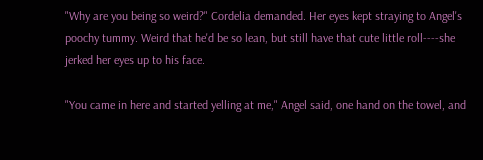"Why are you being so weird?" Cordelia demanded. Her eyes kept straying to Angel's poochy tummy. Weird that he'd be so lean, but still have that cute little roll----she jerked her eyes up to his face.

"You came in here and started yelling at me," Angel said, one hand on the towel, and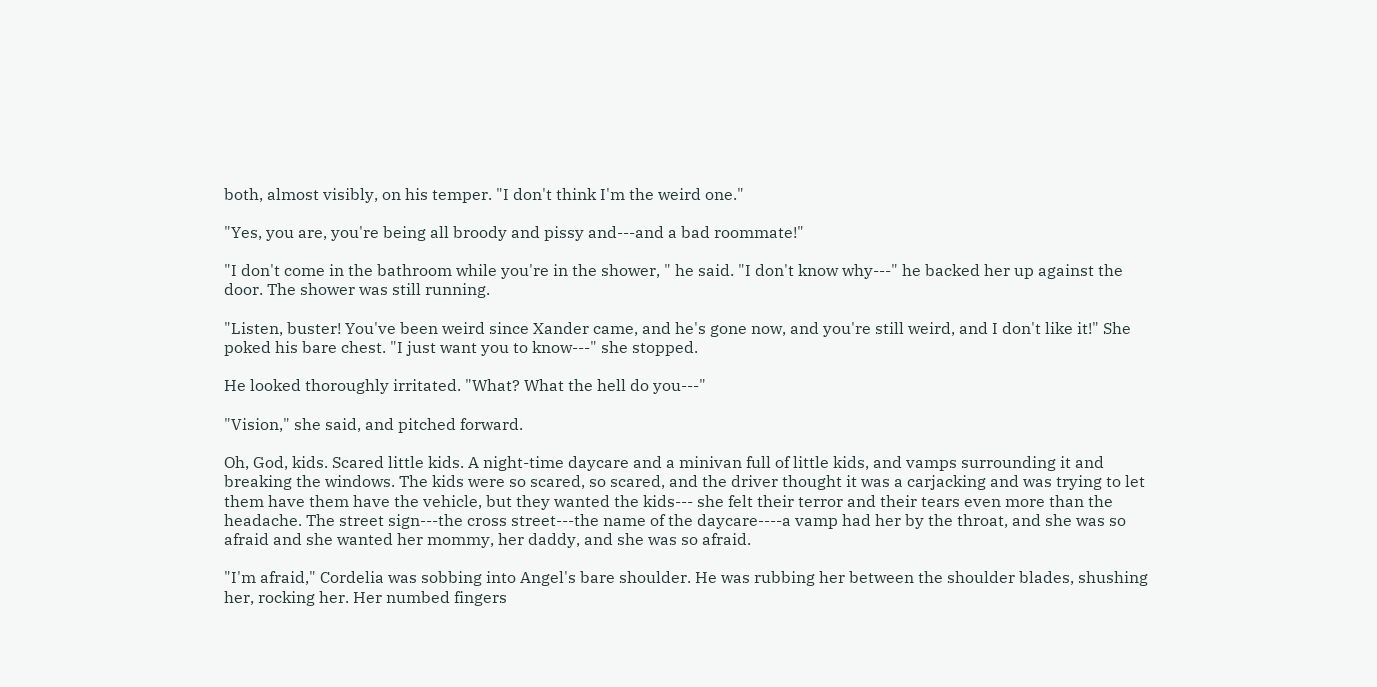both, almost visibly, on his temper. "I don't think I'm the weird one."

"Yes, you are, you're being all broody and pissy and---and a bad roommate!"

"I don't come in the bathroom while you're in the shower, " he said. "I don't know why---" he backed her up against the door. The shower was still running.

"Listen, buster! You've been weird since Xander came, and he's gone now, and you're still weird, and I don't like it!" She poked his bare chest. "I just want you to know---" she stopped.

He looked thoroughly irritated. "What? What the hell do you---"

"Vision," she said, and pitched forward.

Oh, God, kids. Scared little kids. A night-time daycare and a minivan full of little kids, and vamps surrounding it and breaking the windows. The kids were so scared, so scared, and the driver thought it was a carjacking and was trying to let them have them have the vehicle, but they wanted the kids--- she felt their terror and their tears even more than the headache. The street sign---the cross street---the name of the daycare----a vamp had her by the throat, and she was so afraid and she wanted her mommy, her daddy, and she was so afraid.

"I'm afraid," Cordelia was sobbing into Angel's bare shoulder. He was rubbing her between the shoulder blades, shushing her, rocking her. Her numbed fingers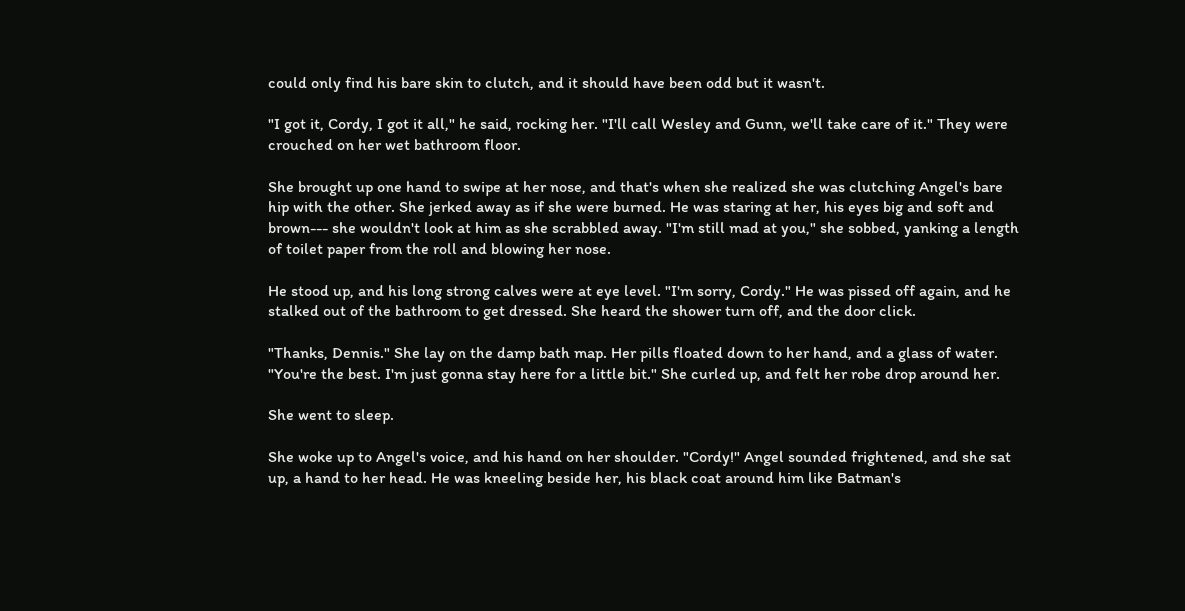could only find his bare skin to clutch, and it should have been odd but it wasn't.

"I got it, Cordy, I got it all," he said, rocking her. "I'll call Wesley and Gunn, we'll take care of it." They were crouched on her wet bathroom floor.

She brought up one hand to swipe at her nose, and that's when she realized she was clutching Angel's bare hip with the other. She jerked away as if she were burned. He was staring at her, his eyes big and soft and brown--- she wouldn't look at him as she scrabbled away. "I'm still mad at you," she sobbed, yanking a length of toilet paper from the roll and blowing her nose.

He stood up, and his long strong calves were at eye level. "I'm sorry, Cordy." He was pissed off again, and he stalked out of the bathroom to get dressed. She heard the shower turn off, and the door click.

"Thanks, Dennis." She lay on the damp bath map. Her pills floated down to her hand, and a glass of water. "You're the best. I'm just gonna stay here for a little bit." She curled up, and felt her robe drop around her.

She went to sleep.

She woke up to Angel's voice, and his hand on her shoulder. "Cordy!" Angel sounded frightened, and she sat up, a hand to her head. He was kneeling beside her, his black coat around him like Batman's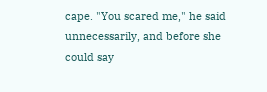cape. "You scared me," he said unnecessarily, and before she could say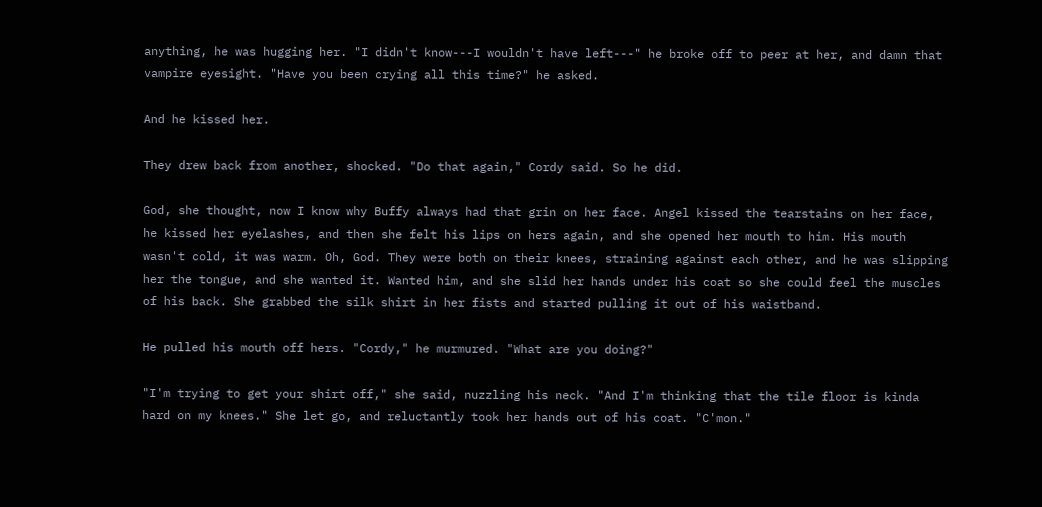anything, he was hugging her. "I didn't know---I wouldn't have left---" he broke off to peer at her, and damn that vampire eyesight. "Have you been crying all this time?" he asked.

And he kissed her.

They drew back from another, shocked. "Do that again," Cordy said. So he did.

God, she thought, now I know why Buffy always had that grin on her face. Angel kissed the tearstains on her face, he kissed her eyelashes, and then she felt his lips on hers again, and she opened her mouth to him. His mouth wasn't cold, it was warm. Oh, God. They were both on their knees, straining against each other, and he was slipping her the tongue, and she wanted it. Wanted him, and she slid her hands under his coat so she could feel the muscles of his back. She grabbed the silk shirt in her fists and started pulling it out of his waistband.

He pulled his mouth off hers. "Cordy," he murmured. "What are you doing?"

"I'm trying to get your shirt off," she said, nuzzling his neck. "And I'm thinking that the tile floor is kinda hard on my knees." She let go, and reluctantly took her hands out of his coat. "C'mon."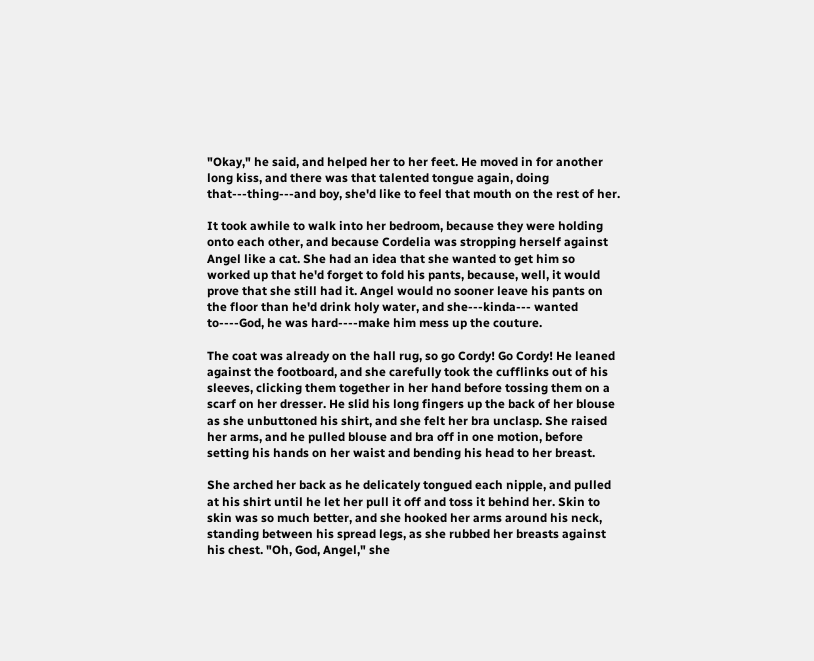"Okay," he said, and helped her to her feet. He moved in for another long kiss, and there was that talented tongue again, doing that---thing---and boy, she'd like to feel that mouth on the rest of her.

It took awhile to walk into her bedroom, because they were holding onto each other, and because Cordelia was stropping herself against Angel like a cat. She had an idea that she wanted to get him so worked up that he'd forget to fold his pants, because, well, it would prove that she still had it. Angel would no sooner leave his pants on the floor than he'd drink holy water, and she---kinda--- wanted to----God, he was hard----make him mess up the couture.

The coat was already on the hall rug, so go Cordy! Go Cordy! He leaned against the footboard, and she carefully took the cufflinks out of his sleeves, clicking them together in her hand before tossing them on a scarf on her dresser. He slid his long fingers up the back of her blouse as she unbuttoned his shirt, and she felt her bra unclasp. She raised her arms, and he pulled blouse and bra off in one motion, before setting his hands on her waist and bending his head to her breast.

She arched her back as he delicately tongued each nipple, and pulled at his shirt until he let her pull it off and toss it behind her. Skin to skin was so much better, and she hooked her arms around his neck, standing between his spread legs, as she rubbed her breasts against his chest. "Oh, God, Angel," she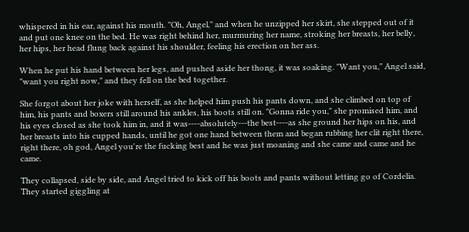whispered in his ear, against his mouth. "Oh, Angel," and when he unzipped her skirt, she stepped out of it and put one knee on the bed. He was right behind her, murmuring her name, stroking her breasts, her belly, her hips, her head flung back against his shoulder, feeling his erection on her ass.

When he put his hand between her legs, and pushed aside her thong, it was soaking. "Want you," Angel said, "want you right now," and they fell on the bed together.

She forgot about her joke with herself, as she helped him push his pants down, and she climbed on top of him, his pants and boxers still around his ankles, his boots still on. "Gonna ride you," she promised him, and his eyes closed as she took him in, and it was----absolutely---the best----as she ground her hips on his, and her breasts into his cupped hands, until he got one hand between them and began rubbing her clit right there, right there, oh god, Angel you're the fucking best and he was just moaning and she came and came and he came.

They collapsed, side by side, and Angel tried to kick off his boots and pants without letting go of Cordelia. They started giggling at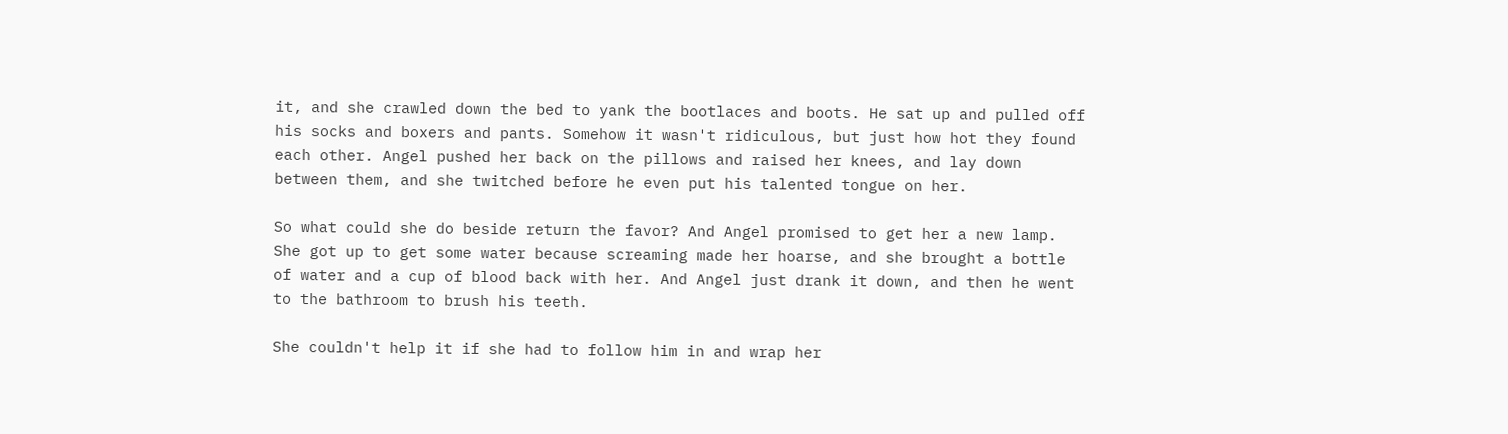it, and she crawled down the bed to yank the bootlaces and boots. He sat up and pulled off his socks and boxers and pants. Somehow it wasn't ridiculous, but just how hot they found each other. Angel pushed her back on the pillows and raised her knees, and lay down between them, and she twitched before he even put his talented tongue on her.

So what could she do beside return the favor? And Angel promised to get her a new lamp. She got up to get some water because screaming made her hoarse, and she brought a bottle of water and a cup of blood back with her. And Angel just drank it down, and then he went to the bathroom to brush his teeth.

She couldn't help it if she had to follow him in and wrap her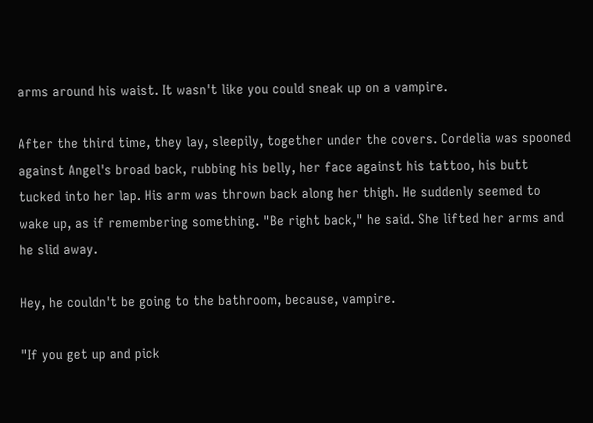arms around his waist. It wasn't like you could sneak up on a vampire.

After the third time, they lay, sleepily, together under the covers. Cordelia was spooned against Angel's broad back, rubbing his belly, her face against his tattoo, his butt tucked into her lap. His arm was thrown back along her thigh. He suddenly seemed to wake up, as if remembering something. "Be right back," he said. She lifted her arms and he slid away.

Hey, he couldn't be going to the bathroom, because, vampire.

"If you get up and pick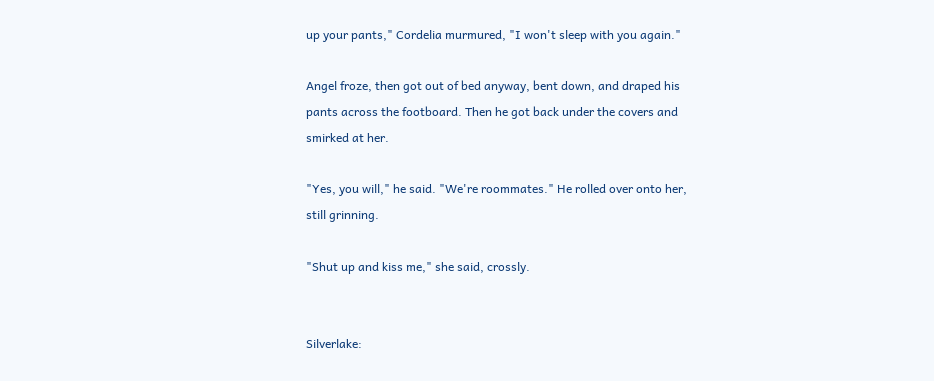up your pants," Cordelia murmured, "I won't sleep with you again."

Angel froze, then got out of bed anyway, bent down, and draped his pants across the footboard. Then he got back under the covers and smirked at her.

"Yes, you will," he said. "We're roommates." He rolled over onto her, still grinning.

"Shut up and kiss me," she said, crossly.


Silverlake: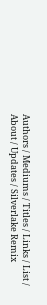Authors / Mediums / Titles / Links / List / About / Updates / Silverlake Remix